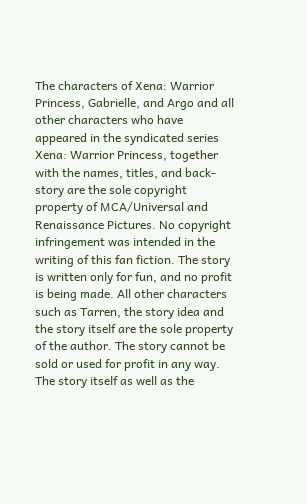The characters of Xena: Warrior Princess, Gabrielle, and Argo and all other characters who have appeared in the syndicated series Xena: Warrior Princess, together with the names, titles, and back-story are the sole copyright property of MCA/Universal and Renaissance Pictures. No copyright infringement was intended in the writing of this fan fiction. The story is written only for fun, and no profit is being made. All other characters such as Tarren, the story idea and the story itself are the sole property of the author. The story cannot be sold or used for profit in any way. The story itself as well as the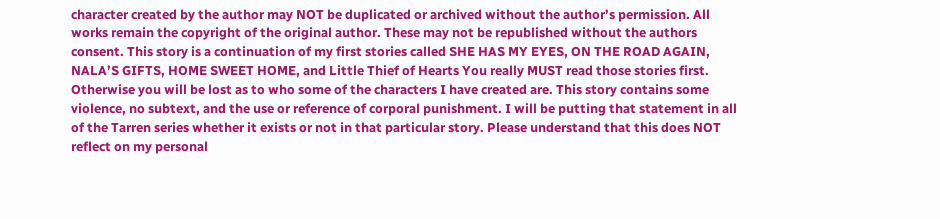character created by the author may NOT be duplicated or archived without the author’s permission. All works remain the copyright of the original author. These may not be republished without the authors consent. This story is a continuation of my first stories called SHE HAS MY EYES, ON THE ROAD AGAIN, NALA’S GIFTS, HOME SWEET HOME, and Little Thief of Hearts You really MUST read those stories first. Otherwise you will be lost as to who some of the characters I have created are. This story contains some violence, no subtext, and the use or reference of corporal punishment. I will be putting that statement in all of the Tarren series whether it exists or not in that particular story. Please understand that this does NOT reflect on my personal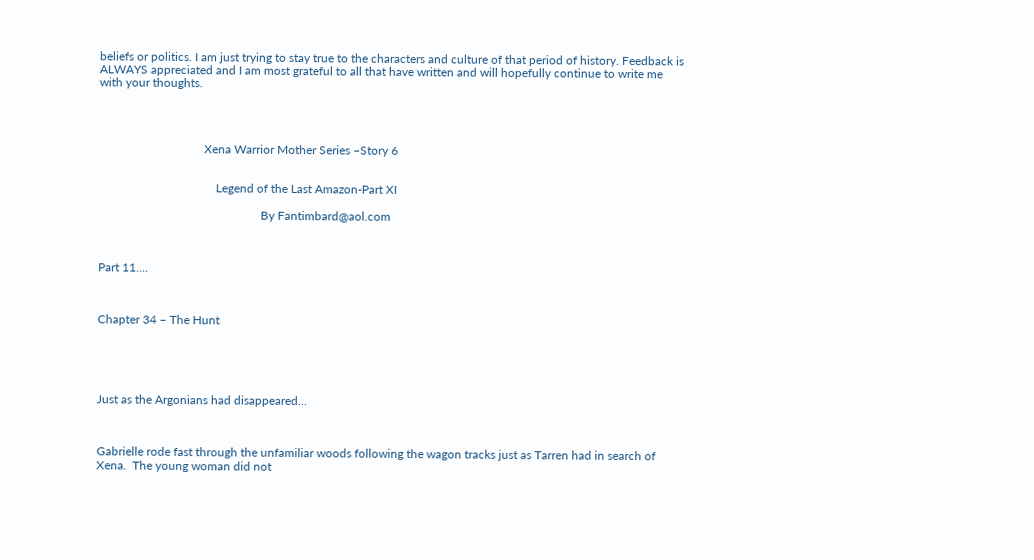beliefs or politics. I am just trying to stay true to the characters and culture of that period of history. Feedback is ALWAYS appreciated and I am most grateful to all that have written and will hopefully continue to write me with your thoughts.




                                   Xena Warrior Mother Series –Story 6


                                       Legend of the Last Amazon-Part XI

                                                      By Fantimbard@aol.com



Part 11….



Chapter 34 – The Hunt





Just as the Argonians had disappeared…



Gabrielle rode fast through the unfamiliar woods following the wagon tracks just as Tarren had in search of Xena.  The young woman did not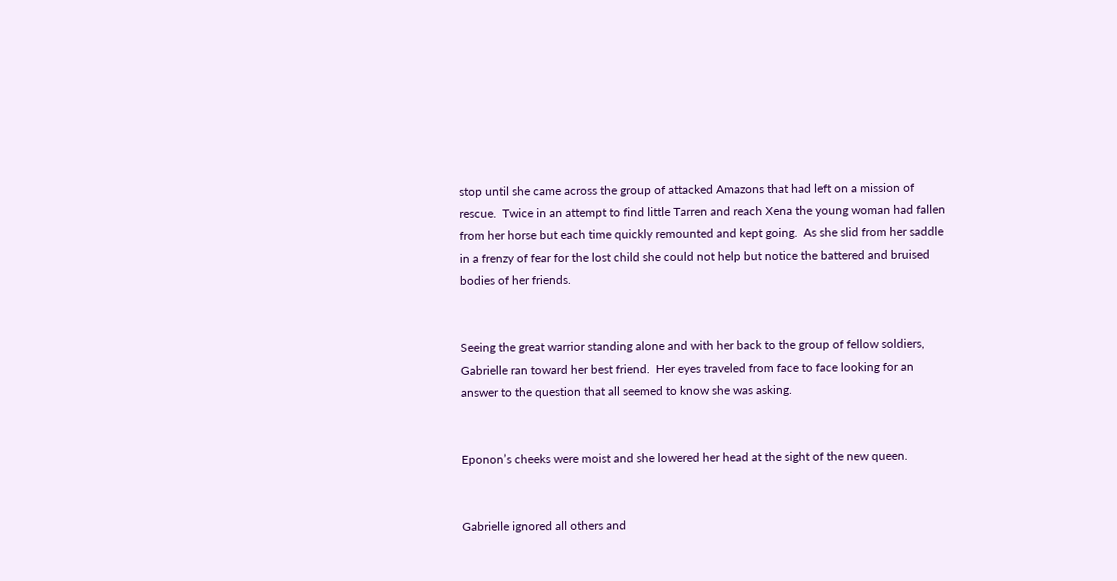stop until she came across the group of attacked Amazons that had left on a mission of rescue.  Twice in an attempt to find little Tarren and reach Xena the young woman had fallen from her horse but each time quickly remounted and kept going.  As she slid from her saddle in a frenzy of fear for the lost child she could not help but notice the battered and bruised bodies of her friends.


Seeing the great warrior standing alone and with her back to the group of fellow soldiers, Gabrielle ran toward her best friend.  Her eyes traveled from face to face looking for an answer to the question that all seemed to know she was asking.


Eponon’s cheeks were moist and she lowered her head at the sight of the new queen.


Gabrielle ignored all others and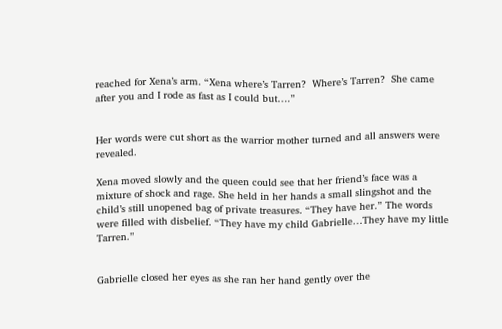reached for Xena’s arm. “Xena where’s Tarren?  Where’s Tarren?  She came after you and I rode as fast as I could but….”


Her words were cut short as the warrior mother turned and all answers were revealed.

Xena moved slowly and the queen could see that her friend’s face was a mixture of shock and rage. She held in her hands a small slingshot and the child’s still unopened bag of private treasures. “They have her.” The words were filled with disbelief. “They have my child Gabrielle…They have my little Tarren.”


Gabrielle closed her eyes as she ran her hand gently over the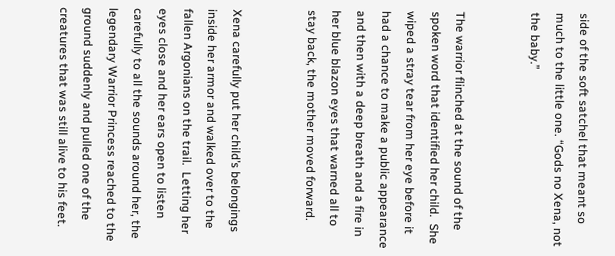side of the soft satchel that meant so much to the little one. “Gods no Xena, not the baby.”


The warrior flinched at the sound of the spoken word that identified her child.  She wiped a stray tear from her eye before it had a chance to make a public appearance and then with a deep breath and a fire in her blue blazon eyes that warned all to stay back, the mother moved forward.


Xena carefully put her child’s belongings inside her armor and walked over to the fallen Argonians on the trail.  Letting her eyes close and her ears open to listen carefully to all the sounds around her, the legendary Warrior Princess reached to the ground suddenly and pulled one of the creatures that was still alive to his feet.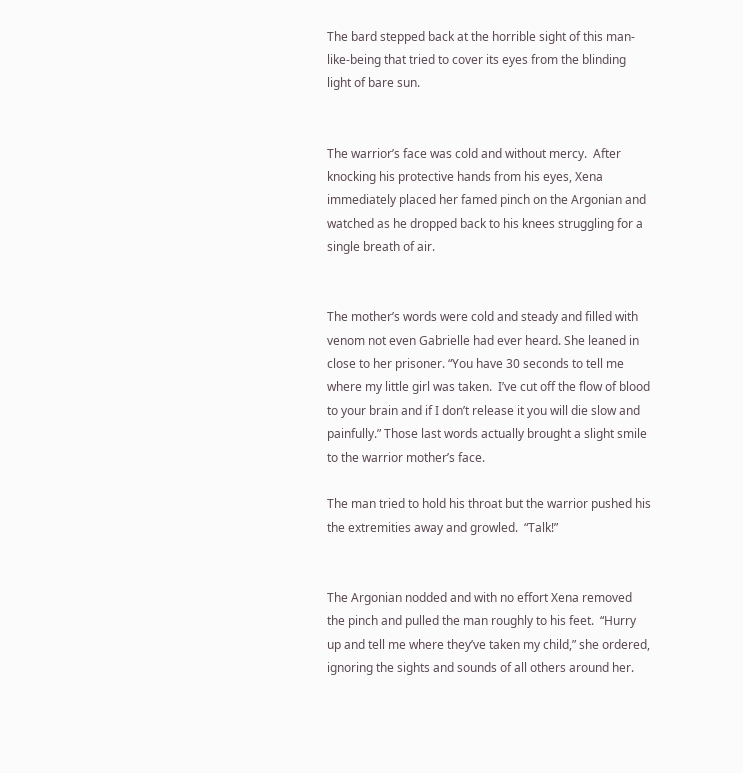The bard stepped back at the horrible sight of this man-like-being that tried to cover its eyes from the blinding light of bare sun.


The warrior’s face was cold and without mercy.  After knocking his protective hands from his eyes, Xena immediately placed her famed pinch on the Argonian and watched as he dropped back to his knees struggling for a single breath of air.


The mother’s words were cold and steady and filled with venom not even Gabrielle had ever heard. She leaned in close to her prisoner. “You have 30 seconds to tell me where my little girl was taken.  I’ve cut off the flow of blood to your brain and if I don’t release it you will die slow and painfully.” Those last words actually brought a slight smile to the warrior mother’s face.

The man tried to hold his throat but the warrior pushed his the extremities away and growled.  “Talk!”


The Argonian nodded and with no effort Xena removed the pinch and pulled the man roughly to his feet.  “Hurry up and tell me where they’ve taken my child,” she ordered, ignoring the sights and sounds of all others around her.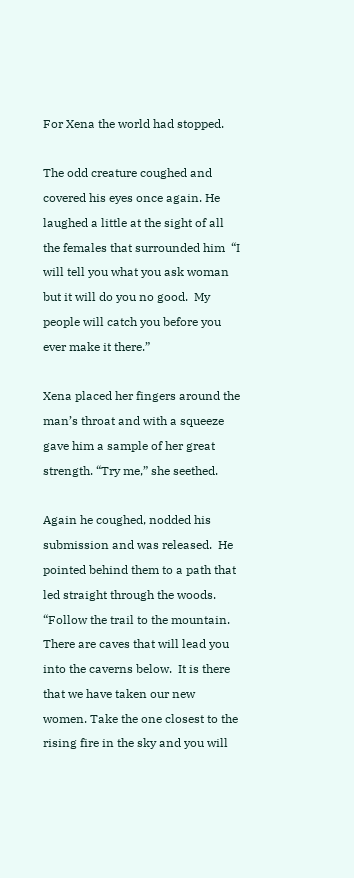For Xena the world had stopped.

The odd creature coughed and covered his eyes once again. He laughed a little at the sight of all the females that surrounded him  “I will tell you what you ask woman but it will do you no good.  My people will catch you before you ever make it there.”

Xena placed her fingers around the man’s throat and with a squeeze gave him a sample of her great strength. “Try me,” she seethed.

Again he coughed, nodded his submission and was released.  He pointed behind them to a path that led straight through the woods. “Follow the trail to the mountain.  There are caves that will lead you into the caverns below.  It is there that we have taken our new women. Take the one closest to the rising fire in the sky and you will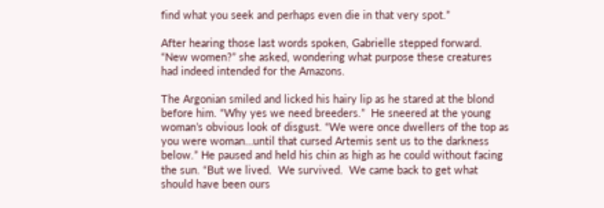find what you seek and perhaps even die in that very spot.”

After hearing those last words spoken, Gabrielle stepped forward.  “New women?” she asked, wondering what purpose these creatures had indeed intended for the Amazons.

The Argonian smiled and licked his hairy lip as he stared at the blond before him. “Why yes we need breeders.”  He sneered at the young woman’s obvious look of disgust. “We were once dwellers of the top as you were woman…until that cursed Artemis sent us to the darkness below.” He paused and held his chin as high as he could without facing the sun. “But we lived.  We survived.  We came back to get what should have been ours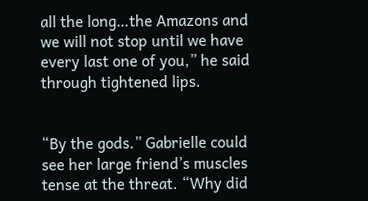all the long…the Amazons and we will not stop until we have every last one of you,” he said through tightened lips.


“By the gods.” Gabrielle could see her large friend’s muscles tense at the threat. “Why did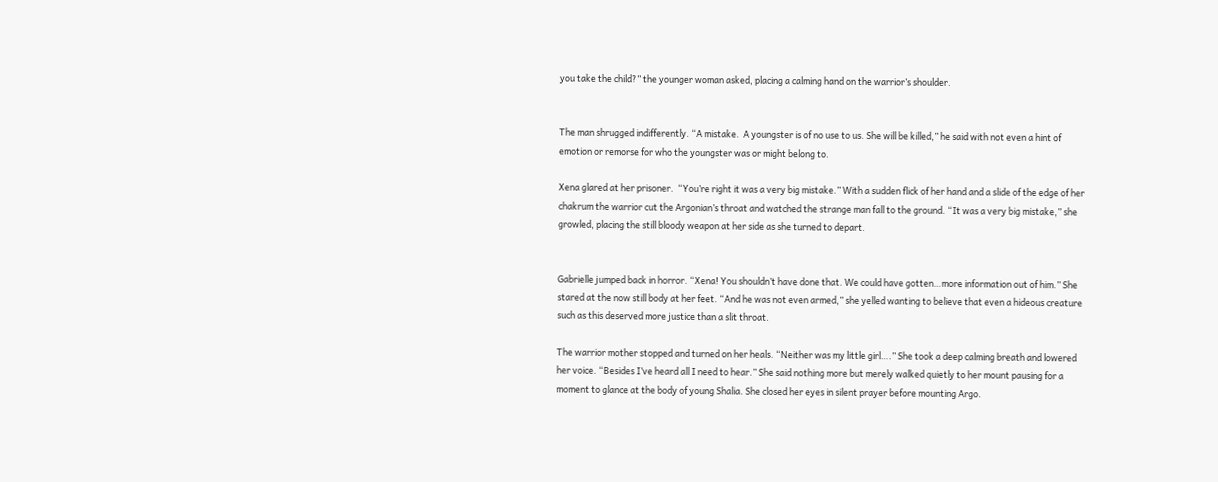you take the child?” the younger woman asked, placing a calming hand on the warrior’s shoulder.


The man shrugged indifferently. “A mistake.  A youngster is of no use to us. She will be killed,” he said with not even a hint of emotion or remorse for who the youngster was or might belong to.

Xena glared at her prisoner.  “You’re right it was a very big mistake.” With a sudden flick of her hand and a slide of the edge of her chakrum the warrior cut the Argonian’s throat and watched the strange man fall to the ground. “It was a very big mistake,” she growled, placing the still bloody weapon at her side as she turned to depart.


Gabrielle jumped back in horror. “Xena! You shouldn’t have done that. We could have gotten…more information out of him.” She stared at the now still body at her feet. “And he was not even armed,” she yelled wanting to believe that even a hideous creature such as this deserved more justice than a slit throat.

The warrior mother stopped and turned on her heals. “Neither was my little girl….” She took a deep calming breath and lowered her voice. “Besides I’ve heard all I need to hear.” She said nothing more but merely walked quietly to her mount pausing for a moment to glance at the body of young Shalia. She closed her eyes in silent prayer before mounting Argo.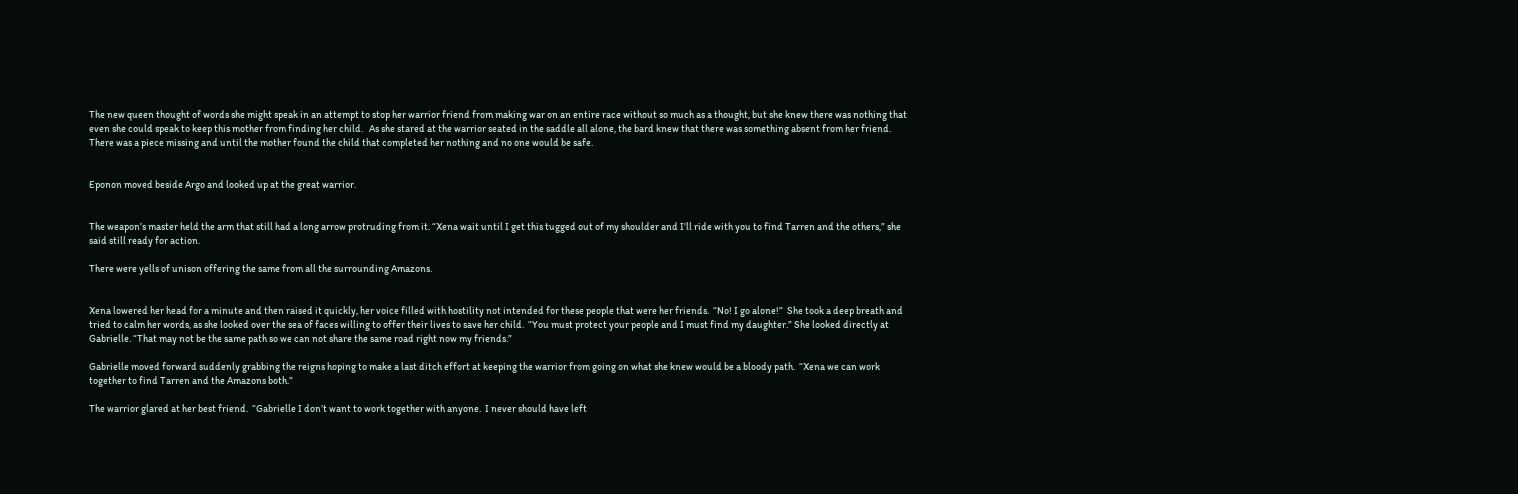The new queen thought of words she might speak in an attempt to stop her warrior friend from making war on an entire race without so much as a thought, but she knew there was nothing that even she could speak to keep this mother from finding her child.   As she stared at the warrior seated in the saddle all alone, the bard knew that there was something absent from her friend.  There was a piece missing and until the mother found the child that completed her nothing and no one would be safe.


Eponon moved beside Argo and looked up at the great warrior.


The weapon’s master held the arm that still had a long arrow protruding from it. “Xena wait until I get this tugged out of my shoulder and I’ll ride with you to find Tarren and the others,” she said still ready for action.

There were yells of unison offering the same from all the surrounding Amazons.


Xena lowered her head for a minute and then raised it quickly, her voice filled with hostility not intended for these people that were her friends.  “No! I go alone!”  She took a deep breath and tried to calm her words, as she looked over the sea of faces willing to offer their lives to save her child.  “You must protect your people and I must find my daughter.” She looked directly at Gabrielle. “That may not be the same path so we can not share the same road right now my friends.”

Gabrielle moved forward suddenly grabbing the reigns hoping to make a last ditch effort at keeping the warrior from going on what she knew would be a bloody path.  “Xena we can work together to find Tarren and the Amazons both.”

The warrior glared at her best friend.  “Gabrielle I don’t want to work together with anyone.  I never should have left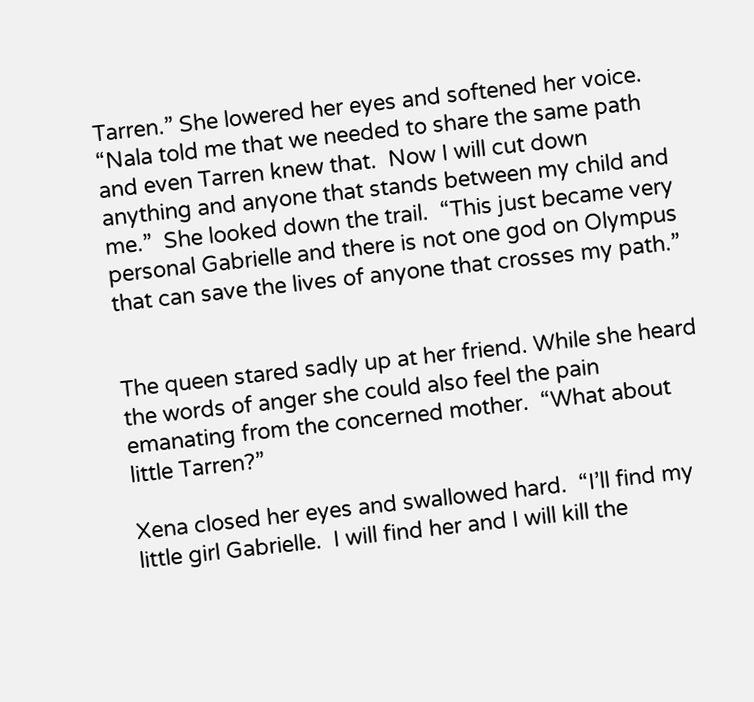Tarren.” She lowered her eyes and softened her voice. “Nala told me that we needed to share the same path and even Tarren knew that.  Now I will cut down anything and anyone that stands between my child and me.”  She looked down the trail.  “This just became very personal Gabrielle and there is not one god on Olympus that can save the lives of anyone that crosses my path.”


The queen stared sadly up at her friend. While she heard the words of anger she could also feel the pain emanating from the concerned mother.  “What about little Tarren?”

Xena closed her eyes and swallowed hard.  “I’ll find my little girl Gabrielle.  I will find her and I will kill the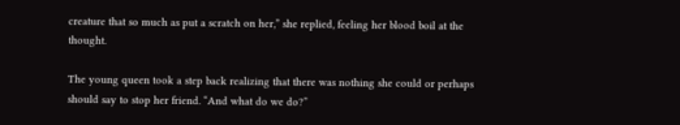creature that so much as put a scratch on her,” she replied, feeling her blood boil at the thought.

The young queen took a step back realizing that there was nothing she could or perhaps should say to stop her friend. “And what do we do?”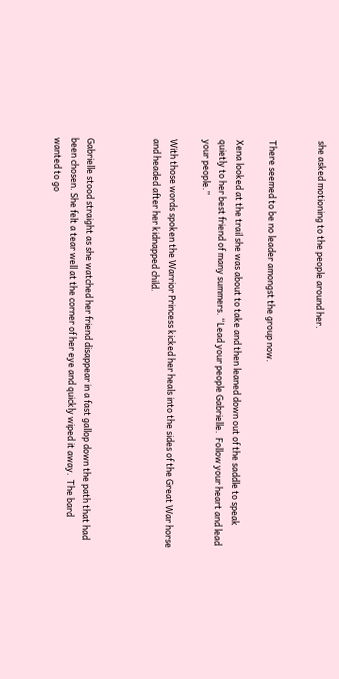she asked motioning to the people around her.


There seemed to be no leader amongst the group now.

Xena looked at the trail she was about to take and then leaned down out of the saddle to speak quietly to her best friend of many summers. “Lead your people Gabrielle.  Follow your heart and lead your people.”

With those words spoken the Warrior Princess kicked her heals into the sides of the Great War horse and headed after her kidnapped child.



Gabrielle stood straight as she watched her friend disappear in a fast gallop down the path that had been chosen. She felt a tear well at the corner of her eye and quickly wiped it away.  The bard wanted to go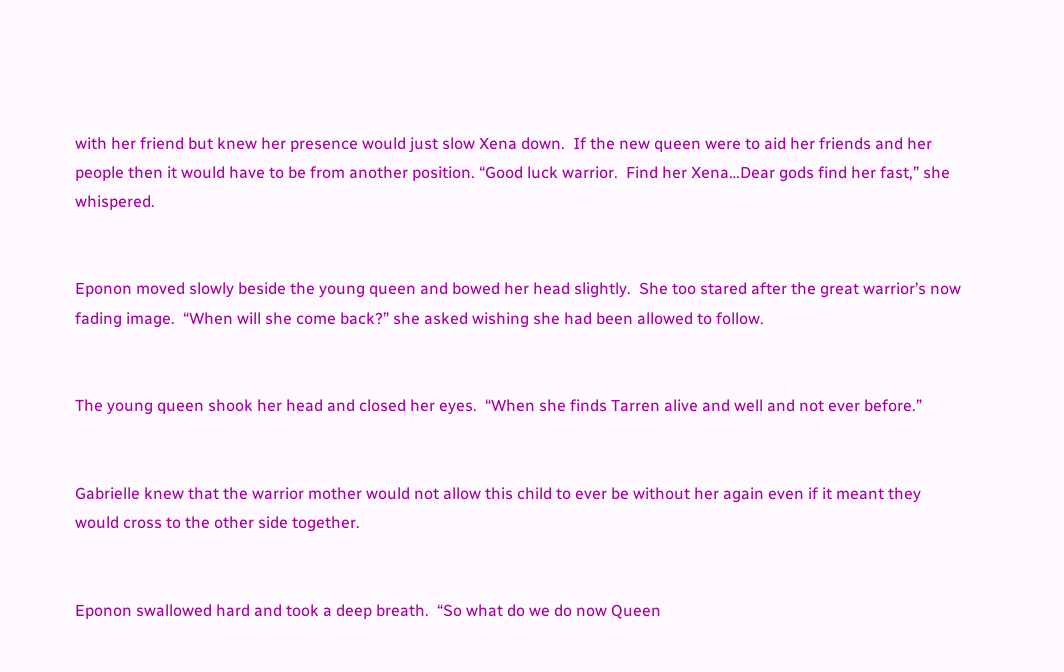with her friend but knew her presence would just slow Xena down.  If the new queen were to aid her friends and her people then it would have to be from another position. “Good luck warrior.  Find her Xena…Dear gods find her fast,” she whispered.


Eponon moved slowly beside the young queen and bowed her head slightly.  She too stared after the great warrior’s now fading image.  “When will she come back?” she asked wishing she had been allowed to follow.


The young queen shook her head and closed her eyes.  “When she finds Tarren alive and well and not ever before.”


Gabrielle knew that the warrior mother would not allow this child to ever be without her again even if it meant they would cross to the other side together.


Eponon swallowed hard and took a deep breath.  “So what do we do now Queen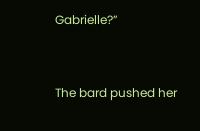Gabrielle?”


The bard pushed her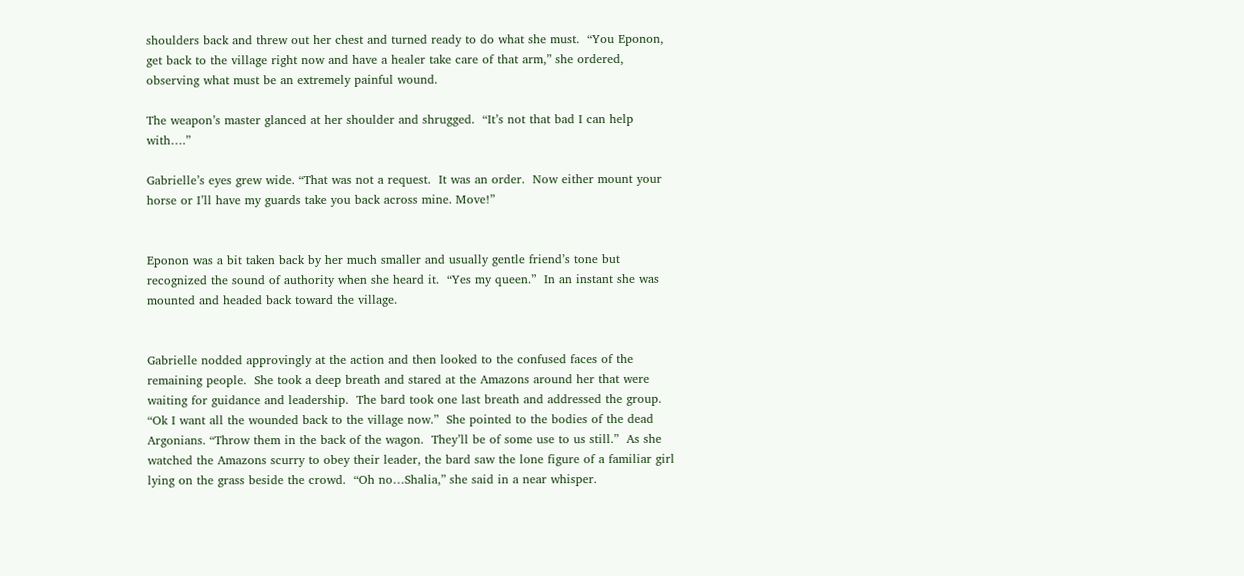shoulders back and threw out her chest and turned ready to do what she must.  “You Eponon, get back to the village right now and have a healer take care of that arm,” she ordered, observing what must be an extremely painful wound.

The weapon’s master glanced at her shoulder and shrugged.  “It’s not that bad I can help with….”

Gabrielle’s eyes grew wide. “That was not a request.  It was an order.  Now either mount your horse or I’ll have my guards take you back across mine. Move!”


Eponon was a bit taken back by her much smaller and usually gentle friend’s tone but recognized the sound of authority when she heard it.  “Yes my queen.”  In an instant she was mounted and headed back toward the village.


Gabrielle nodded approvingly at the action and then looked to the confused faces of the remaining people.  She took a deep breath and stared at the Amazons around her that were waiting for guidance and leadership.  The bard took one last breath and addressed the group.  “Ok I want all the wounded back to the village now.”  She pointed to the bodies of the dead Argonians. “Throw them in the back of the wagon.  They’ll be of some use to us still.”  As she watched the Amazons scurry to obey their leader, the bard saw the lone figure of a familiar girl lying on the grass beside the crowd.  “Oh no…Shalia,” she said in a near whisper.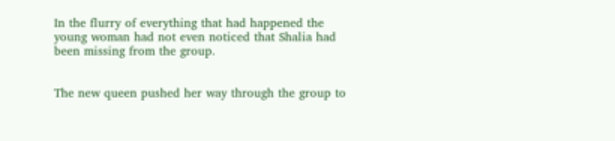In the flurry of everything that had happened the young woman had not even noticed that Shalia had been missing from the group.


The new queen pushed her way through the group to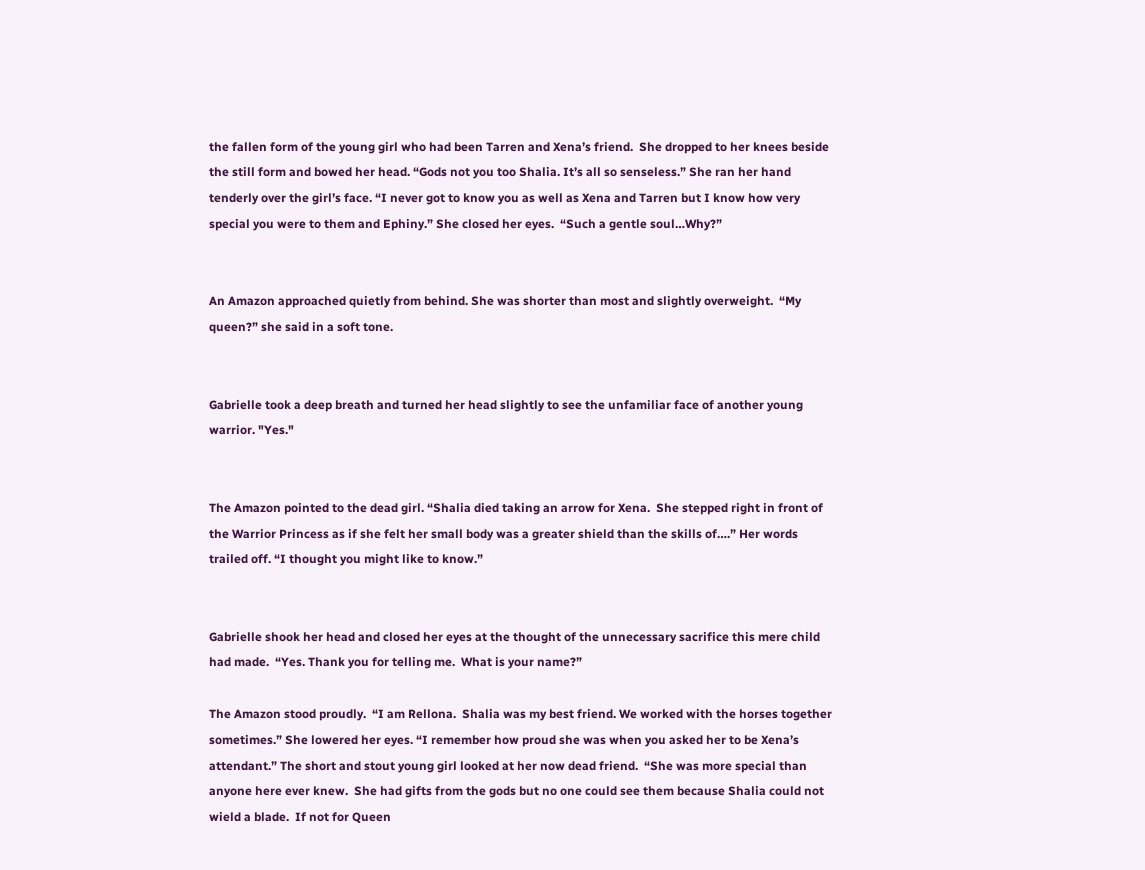the fallen form of the young girl who had been Tarren and Xena’s friend.  She dropped to her knees beside the still form and bowed her head. “Gods not you too Shalia. It’s all so senseless.” She ran her hand tenderly over the girl’s face. “I never got to know you as well as Xena and Tarren but I know how very special you were to them and Ephiny.” She closed her eyes.  “Such a gentle soul…Why?”


An Amazon approached quietly from behind. She was shorter than most and slightly overweight.  “My queen?” she said in a soft tone.


Gabrielle took a deep breath and turned her head slightly to see the unfamiliar face of another young warrior. "Yes."


The Amazon pointed to the dead girl. “Shalia died taking an arrow for Xena.  She stepped right in front of the Warrior Princess as if she felt her small body was a greater shield than the skills of….” Her words trailed off. “I thought you might like to know.”


Gabrielle shook her head and closed her eyes at the thought of the unnecessary sacrifice this mere child had made.  “Yes. Thank you for telling me.  What is your name?”

The Amazon stood proudly.  “I am Rellona.  Shalia was my best friend. We worked with the horses together sometimes.” She lowered her eyes. “I remember how proud she was when you asked her to be Xena’s attendant.” The short and stout young girl looked at her now dead friend.  “She was more special than anyone here ever knew.  She had gifts from the gods but no one could see them because Shalia could not wield a blade.  If not for Queen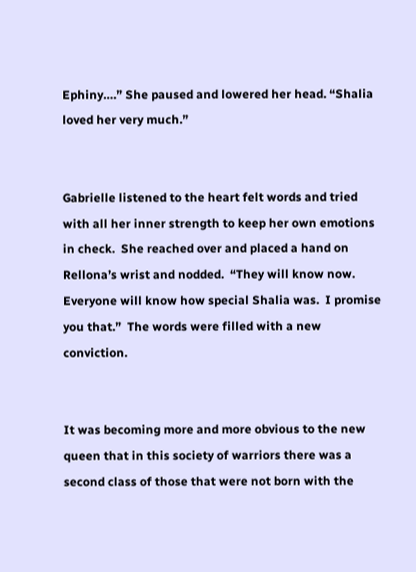Ephiny….” She paused and lowered her head. “Shalia loved her very much.”


Gabrielle listened to the heart felt words and tried with all her inner strength to keep her own emotions in check.  She reached over and placed a hand on Rellona’s wrist and nodded.  “They will know now. Everyone will know how special Shalia was.  I promise you that.”  The words were filled with a new conviction.


It was becoming more and more obvious to the new queen that in this society of warriors there was a second class of those that were not born with the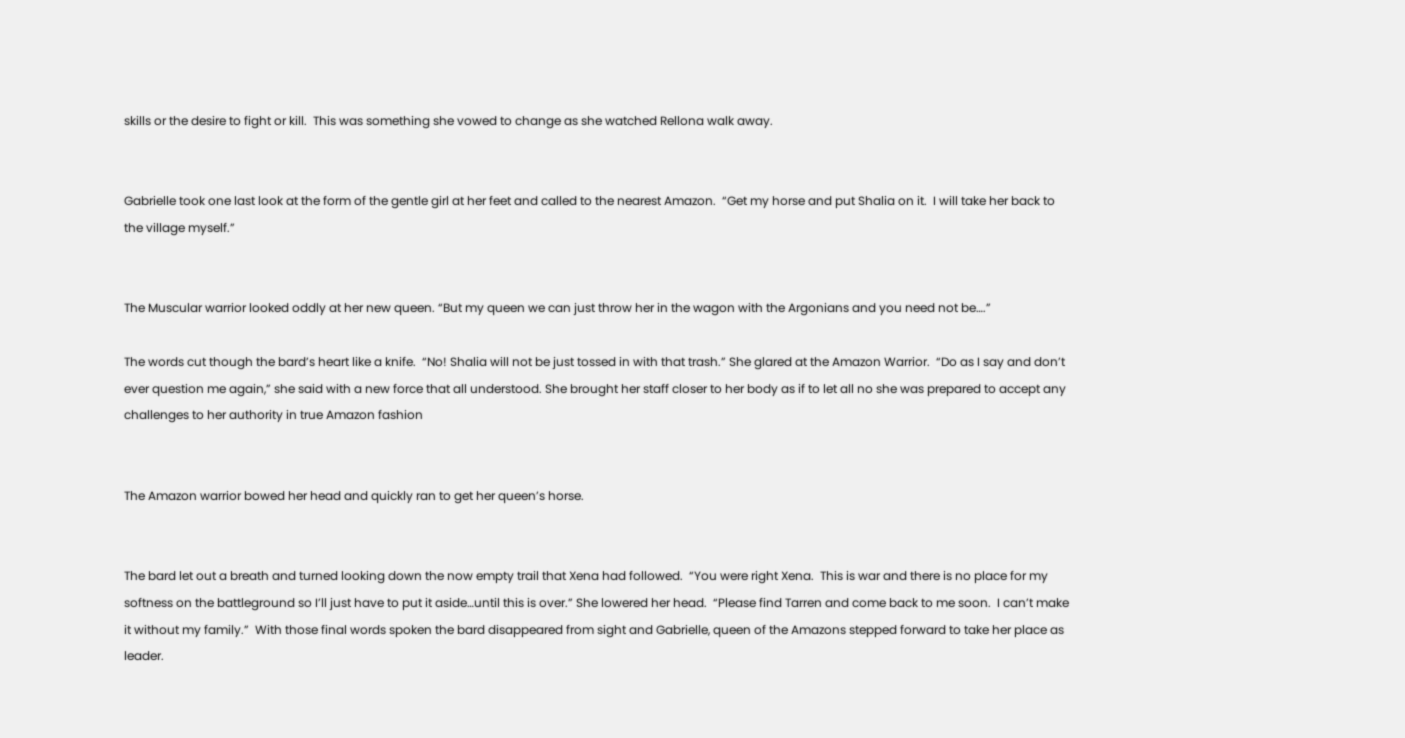skills or the desire to fight or kill.  This was something she vowed to change as she watched Rellona walk away.


Gabrielle took one last look at the form of the gentle girl at her feet and called to the nearest Amazon.  “Get my horse and put Shalia on it.  I will take her back to the village myself.”


The Muscular warrior looked oddly at her new queen. “But my queen we can just throw her in the wagon with the Argonians and you need not be….”

The words cut though the bard’s heart like a knife.  “No! Shalia will not be just tossed in with that trash.” She glared at the Amazon Warrior.  “Do as I say and don’t ever question me again,” she said with a new force that all understood. She brought her staff closer to her body as if to let all no she was prepared to accept any challenges to her authority in true Amazon fashion


The Amazon warrior bowed her head and quickly ran to get her queen’s horse.


The bard let out a breath and turned looking down the now empty trail that Xena had followed.  “You were right Xena.  This is war and there is no place for my softness on the battleground so I’ll just have to put it aside…until this is over.” She lowered her head.  “Please find Tarren and come back to me soon.  I can’t make it without my family.”  With those final words spoken the bard disappeared from sight and Gabrielle, queen of the Amazons stepped forward to take her place as leader.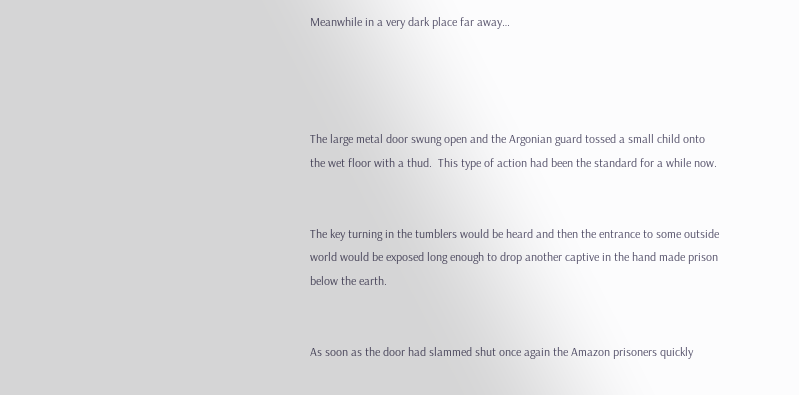Meanwhile in a very dark place far away…




The large metal door swung open and the Argonian guard tossed a small child onto the wet floor with a thud.  This type of action had been the standard for a while now.


The key turning in the tumblers would be heard and then the entrance to some outside world would be exposed long enough to drop another captive in the hand made prison below the earth.


As soon as the door had slammed shut once again the Amazon prisoners quickly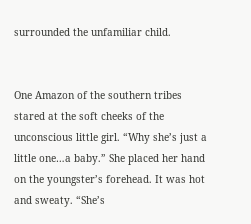surrounded the unfamiliar child.


One Amazon of the southern tribes stared at the soft cheeks of the unconscious little girl. “Why she’s just a little one…a baby.” She placed her hand on the youngster’s forehead. It was hot and sweaty. “She’s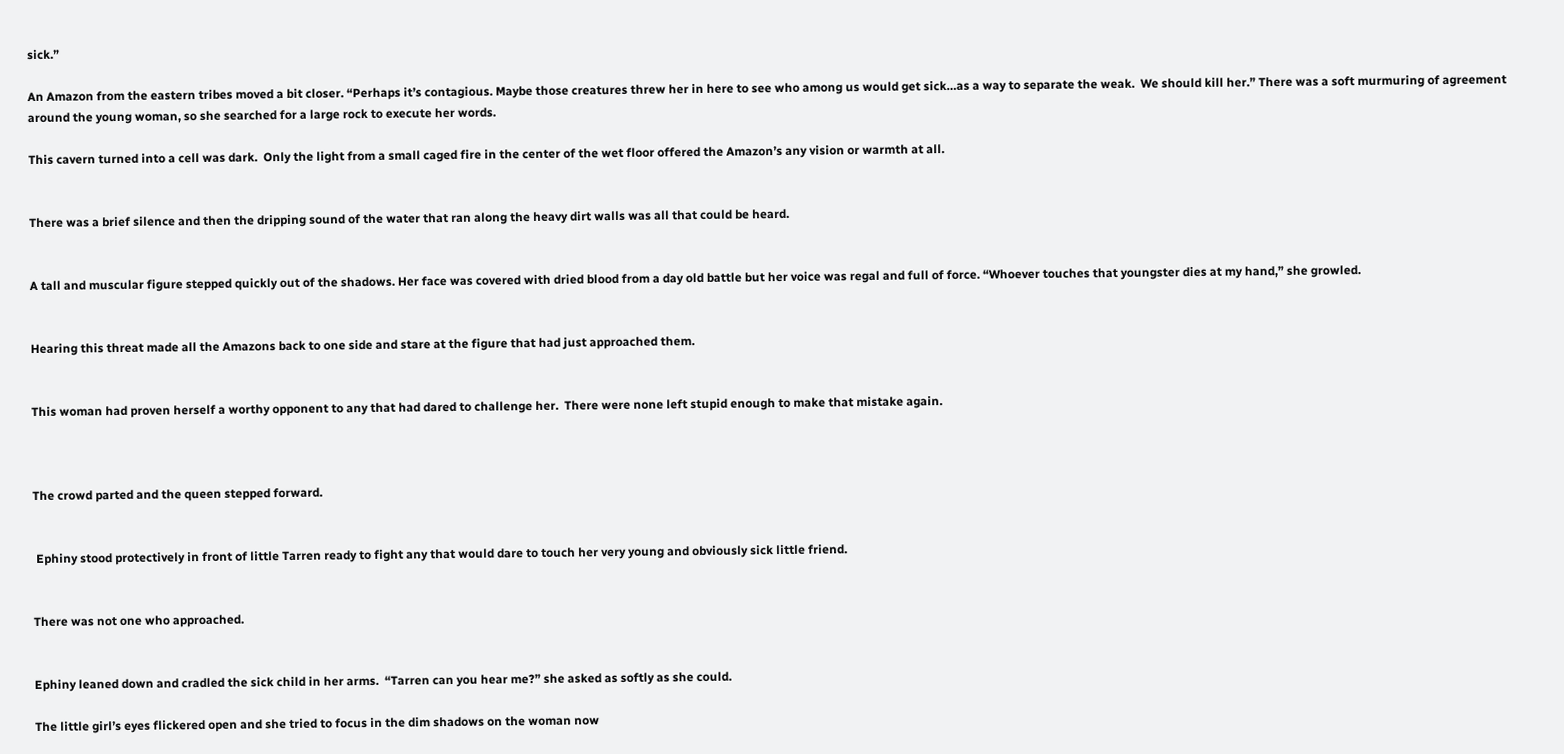sick.”

An Amazon from the eastern tribes moved a bit closer. “Perhaps it’s contagious. Maybe those creatures threw her in here to see who among us would get sick…as a way to separate the weak.  We should kill her.” There was a soft murmuring of agreement around the young woman, so she searched for a large rock to execute her words.

This cavern turned into a cell was dark.  Only the light from a small caged fire in the center of the wet floor offered the Amazon’s any vision or warmth at all.


There was a brief silence and then the dripping sound of the water that ran along the heavy dirt walls was all that could be heard.


A tall and muscular figure stepped quickly out of the shadows. Her face was covered with dried blood from a day old battle but her voice was regal and full of force. “Whoever touches that youngster dies at my hand,” she growled.


Hearing this threat made all the Amazons back to one side and stare at the figure that had just approached them.


This woman had proven herself a worthy opponent to any that had dared to challenge her.  There were none left stupid enough to make that mistake again.



The crowd parted and the queen stepped forward.


 Ephiny stood protectively in front of little Tarren ready to fight any that would dare to touch her very young and obviously sick little friend.


There was not one who approached.


Ephiny leaned down and cradled the sick child in her arms.  “Tarren can you hear me?” she asked as softly as she could.

The little girl’s eyes flickered open and she tried to focus in the dim shadows on the woman now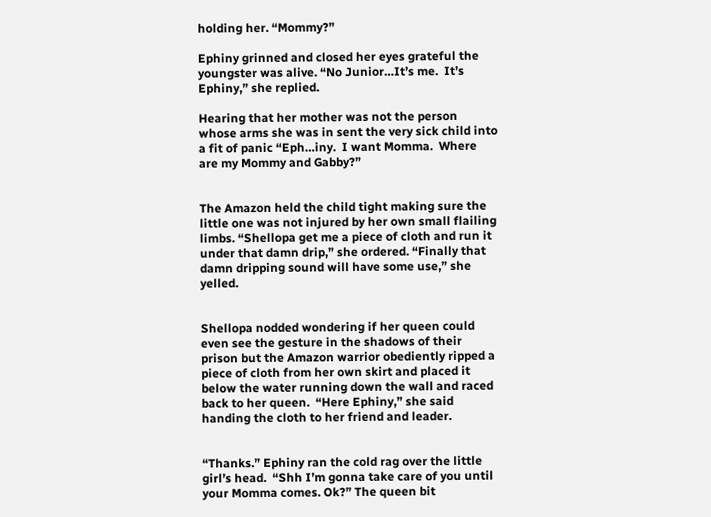holding her. “Mommy?”

Ephiny grinned and closed her eyes grateful the youngster was alive. “No Junior…It’s me.  It’s Ephiny,” she replied.

Hearing that her mother was not the person whose arms she was in sent the very sick child into a fit of panic “Eph…iny.  I want Momma.  Where are my Mommy and Gabby?”


The Amazon held the child tight making sure the little one was not injured by her own small flailing limbs. “Shellopa get me a piece of cloth and run it under that damn drip,” she ordered. “Finally that damn dripping sound will have some use,” she yelled.


Shellopa nodded wondering if her queen could even see the gesture in the shadows of their prison but the Amazon warrior obediently ripped a piece of cloth from her own skirt and placed it below the water running down the wall and raced back to her queen.  “Here Ephiny,” she said handing the cloth to her friend and leader.


“Thanks.” Ephiny ran the cold rag over the little girl’s head.  “Shh I’m gonna take care of you until your Momma comes. Ok?” The queen bit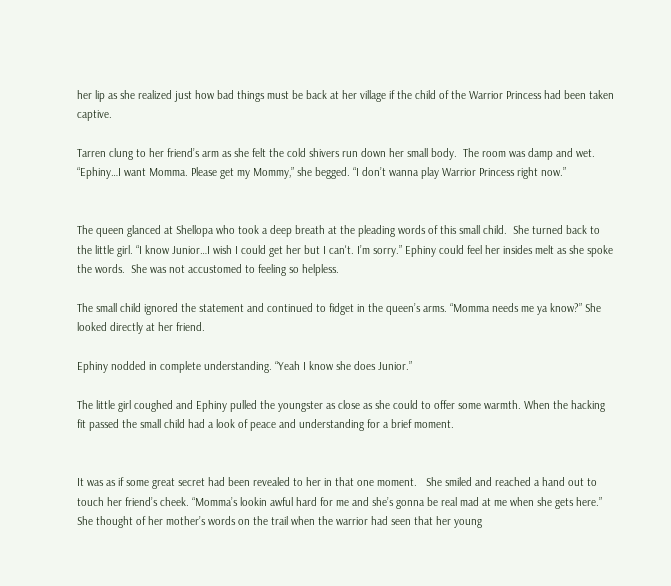her lip as she realized just how bad things must be back at her village if the child of the Warrior Princess had been taken captive.

Tarren clung to her friend’s arm as she felt the cold shivers run down her small body.  The room was damp and wet. “Ephiny…I want Momma. Please get my Mommy,” she begged. “I don’t wanna play Warrior Princess right now.”


The queen glanced at Shellopa who took a deep breath at the pleading words of this small child.  She turned back to the little girl. “I know Junior…I wish I could get her but I can't. I’m sorry.” Ephiny could feel her insides melt as she spoke the words.  She was not accustomed to feeling so helpless.

The small child ignored the statement and continued to fidget in the queen’s arms. “Momma needs me ya know?” She looked directly at her friend.

Ephiny nodded in complete understanding. “Yeah I know she does Junior.”

The little girl coughed and Ephiny pulled the youngster as close as she could to offer some warmth. When the hacking fit passed the small child had a look of peace and understanding for a brief moment.


It was as if some great secret had been revealed to her in that one moment.   She smiled and reached a hand out to touch her friend’s cheek. “Momma’s lookin awful hard for me and she’s gonna be real mad at me when she gets here.” She thought of her mother’s words on the trail when the warrior had seen that her young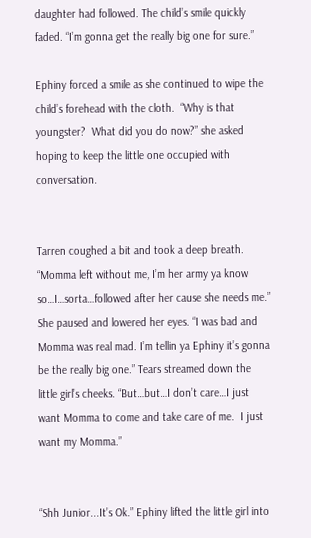daughter had followed. The child’s smile quickly faded. “I’m gonna get the really big one for sure.”

Ephiny forced a smile as she continued to wipe the child’s forehead with the cloth.  “Why is that youngster?  What did you do now?” she asked hoping to keep the little one occupied with conversation.


Tarren coughed a bit and took a deep breath.  “Momma left without me, I’m her army ya know so…I…sorta…followed after her cause she needs me.” She paused and lowered her eyes. “I was bad and Momma was real mad. I’m tellin ya Ephiny it’s gonna be the really big one.” Tears streamed down the little girl’s cheeks. “But…but…I don’t care…I just want Momma to come and take care of me.  I just want my Momma.”


“Shh Junior...It’s Ok.” Ephiny lifted the little girl into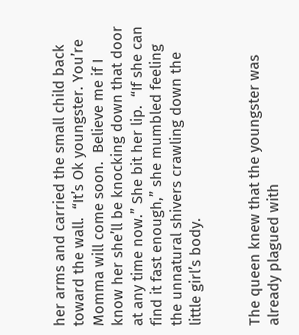her arms and carried the small child back toward the wall.  “It’s Ok youngster. You’re Momma will come soon.  Believe me if I know her she’ll be knocking down that door at any time now.” She bit her lip.  “If she can find it fast enough,” she mumbled feeling the unnatural shivers crawling down the little girl’s body.


The queen knew that the youngster was already plagued with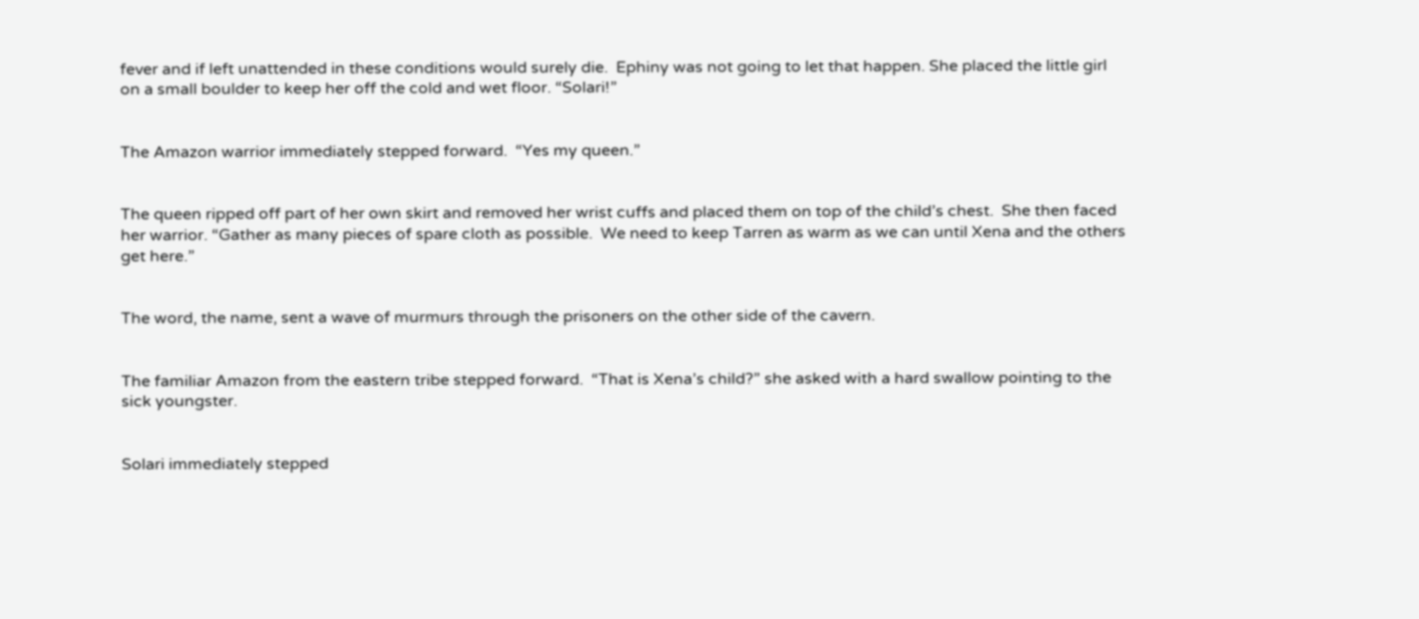fever and if left unattended in these conditions would surely die.  Ephiny was not going to let that happen. She placed the little girl on a small boulder to keep her off the cold and wet floor. “Solari!”


The Amazon warrior immediately stepped forward.  “Yes my queen.”


The queen ripped off part of her own skirt and removed her wrist cuffs and placed them on top of the child’s chest.  She then faced her warrior. “Gather as many pieces of spare cloth as possible.  We need to keep Tarren as warm as we can until Xena and the others get here.”


The word, the name, sent a wave of murmurs through the prisoners on the other side of the cavern.


The familiar Amazon from the eastern tribe stepped forward.  “That is Xena’s child?” she asked with a hard swallow pointing to the sick youngster.


Solari immediately stepped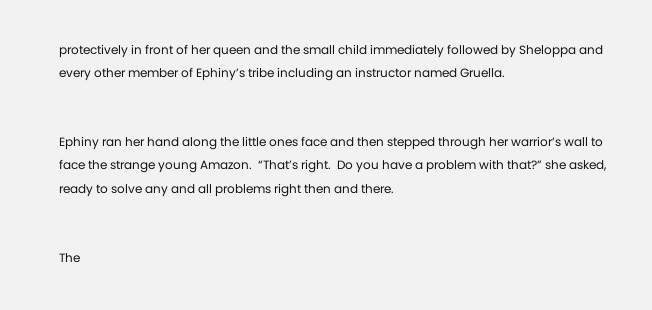protectively in front of her queen and the small child immediately followed by Sheloppa and every other member of Ephiny’s tribe including an instructor named Gruella.


Ephiny ran her hand along the little ones face and then stepped through her warrior’s wall to face the strange young Amazon.  “That’s right.  Do you have a problem with that?” she asked, ready to solve any and all problems right then and there.


The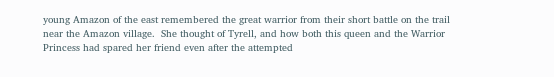young Amazon of the east remembered the great warrior from their short battle on the trail near the Amazon village.  She thought of Tyrell, and how both this queen and the Warrior Princess had spared her friend even after the attempted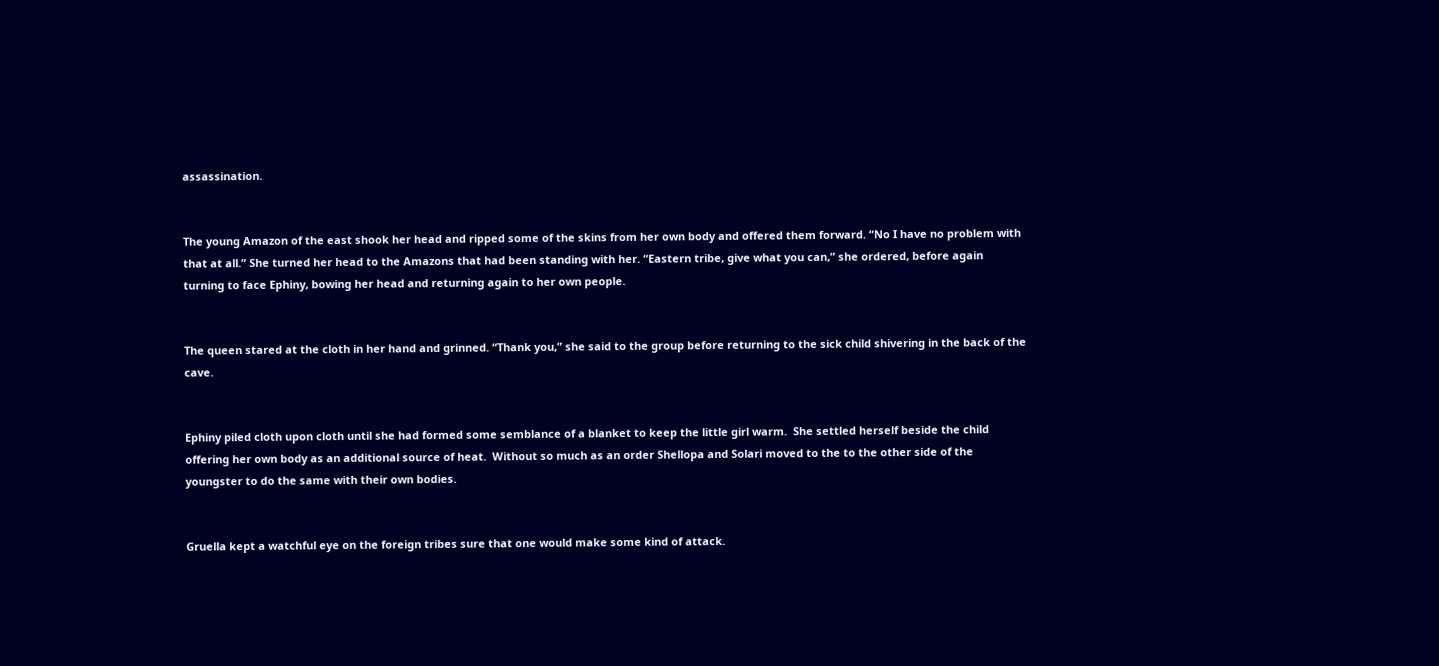assassination.


The young Amazon of the east shook her head and ripped some of the skins from her own body and offered them forward. “No I have no problem with that at all.” She turned her head to the Amazons that had been standing with her. “Eastern tribe, give what you can,” she ordered, before again turning to face Ephiny, bowing her head and returning again to her own people.


The queen stared at the cloth in her hand and grinned. “Thank you,” she said to the group before returning to the sick child shivering in the back of the cave.


Ephiny piled cloth upon cloth until she had formed some semblance of a blanket to keep the little girl warm.  She settled herself beside the child offering her own body as an additional source of heat.  Without so much as an order Shellopa and Solari moved to the to the other side of the youngster to do the same with their own bodies.


Gruella kept a watchful eye on the foreign tribes sure that one would make some kind of attack.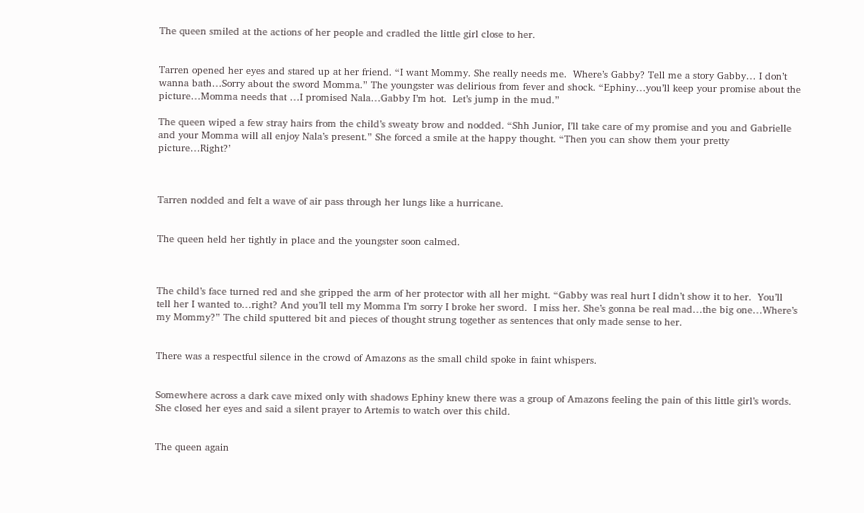The queen smiled at the actions of her people and cradled the little girl close to her.


Tarren opened her eyes and stared up at her friend. “I want Mommy. She really needs me.  Where’s Gabby? Tell me a story Gabby… I don’t wanna bath…Sorry about the sword Momma.” The youngster was delirious from fever and shock. “Ephiny…you’ll keep your promise about the picture…Momma needs that …I promised Nala…Gabby I’m hot.  Let’s jump in the mud.”

The queen wiped a few stray hairs from the child’s sweaty brow and nodded. “Shh Junior, I’ll take care of my promise and you and Gabrielle and your Momma will all enjoy Nala’s present.” She forced a smile at the happy thought. “Then you can show them your pretty picture…Right?’



Tarren nodded and felt a wave of air pass through her lungs like a hurricane.


The queen held her tightly in place and the youngster soon calmed.



The child’s face turned red and she gripped the arm of her protector with all her might. “Gabby was real hurt I didn’t show it to her.  You’ll tell her I wanted to…right? And you’ll tell my Momma I’m sorry I broke her sword.  I miss her. She’s gonna be real mad…the big one…Where’s my Mommy?” The child sputtered bit and pieces of thought strung together as sentences that only made sense to her.


There was a respectful silence in the crowd of Amazons as the small child spoke in faint whispers.


Somewhere across a dark cave mixed only with shadows Ephiny knew there was a group of Amazons feeling the pain of this little girl’s words. She closed her eyes and said a silent prayer to Artemis to watch over this child.


The queen again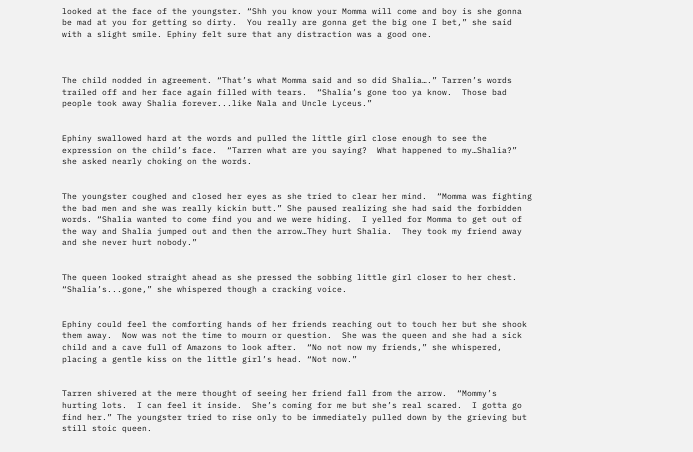looked at the face of the youngster. “Shh you know your Momma will come and boy is she gonna be mad at you for getting so dirty.  You really are gonna get the big one I bet,” she said with a slight smile. Ephiny felt sure that any distraction was a good one.



The child nodded in agreement. “That’s what Momma said and so did Shalia….” Tarren’s words trailed off and her face again filled with tears.  “Shalia’s gone too ya know.  Those bad people took away Shalia forever...like Nala and Uncle Lyceus.”


Ephiny swallowed hard at the words and pulled the little girl close enough to see the expression on the child’s face.  “Tarren what are you saying?  What happened to my…Shalia?” she asked nearly choking on the words.


The youngster coughed and closed her eyes as she tried to clear her mind.  “Momma was fighting the bad men and she was really kickin butt.” She paused realizing she had said the forbidden words. “Shalia wanted to come find you and we were hiding.  I yelled for Momma to get out of the way and Shalia jumped out and then the arrow…They hurt Shalia.  They took my friend away and she never hurt nobody.”


The queen looked straight ahead as she pressed the sobbing little girl closer to her chest. “Shalia’s...gone,” she whispered though a cracking voice.


Ephiny could feel the comforting hands of her friends reaching out to touch her but she shook them away.  Now was not the time to mourn or question.  She was the queen and she had a sick child and a cave full of Amazons to look after.  “No not now my friends,” she whispered, placing a gentle kiss on the little girl’s head. “Not now.”


Tarren shivered at the mere thought of seeing her friend fall from the arrow.  “Mommy’s hurting lots.  I can feel it inside.  She’s coming for me but she’s real scared.  I gotta go find her.” The youngster tried to rise only to be immediately pulled down by the grieving but still stoic queen.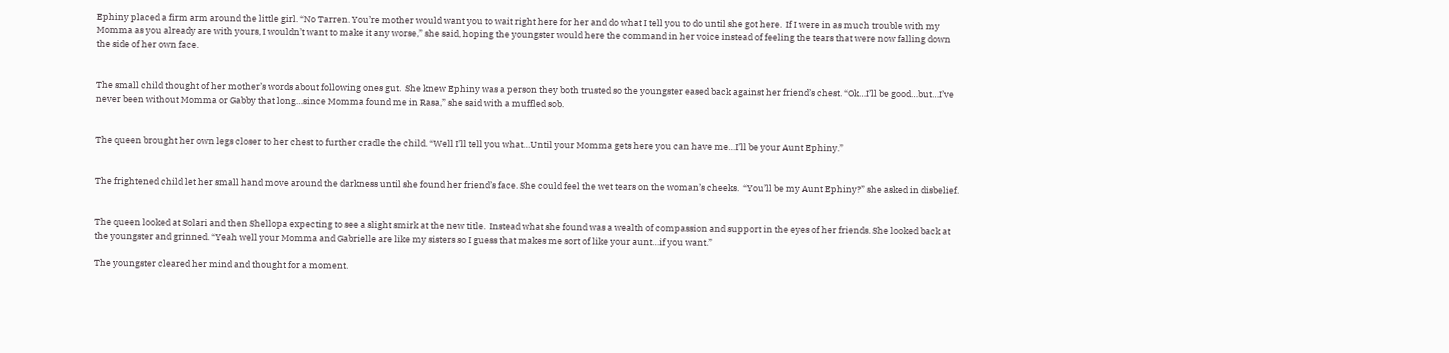Ephiny placed a firm arm around the little girl. “No Tarren. You’re mother would want you to wait right here for her and do what I tell you to do until she got here.  If I were in as much trouble with my Momma as you already are with yours, I wouldn’t want to make it any worse,” she said, hoping the youngster would here the command in her voice instead of feeling the tears that were now falling down the side of her own face.


The small child thought of her mother’s words about following ones gut.  She knew Ephiny was a person they both trusted so the youngster eased back against her friend’s chest. “Ok…I’ll be good…but…I’ve never been without Momma or Gabby that long…since Momma found me in Rasa,” she said with a muffled sob.


The queen brought her own legs closer to her chest to further cradle the child. “Well I’ll tell you what…Until your Momma gets here you can have me…I’ll be your Aunt Ephiny.”


The frightened child let her small hand move around the darkness until she found her friend’s face. She could feel the wet tears on the woman’s cheeks.  “You’ll be my Aunt Ephiny?” she asked in disbelief.


The queen looked at Solari and then Shellopa expecting to see a slight smirk at the new title.  Instead what she found was a wealth of compassion and support in the eyes of her friends. She looked back at the youngster and grinned. “Yeah well your Momma and Gabrielle are like my sisters so I guess that makes me sort of like your aunt…if you want.”

The youngster cleared her mind and thought for a moment.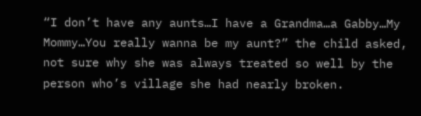“I don’t have any aunts…I have a Grandma…a Gabby…My Mommy…You really wanna be my aunt?” the child asked, not sure why she was always treated so well by the person who’s village she had nearly broken.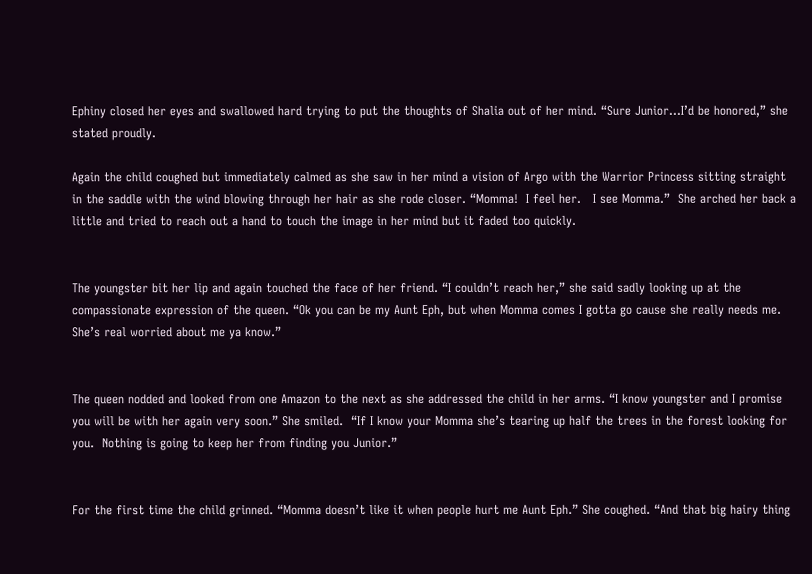Ephiny closed her eyes and swallowed hard trying to put the thoughts of Shalia out of her mind. “Sure Junior…I’d be honored,” she stated proudly.

Again the child coughed but immediately calmed as she saw in her mind a vision of Argo with the Warrior Princess sitting straight in the saddle with the wind blowing through her hair as she rode closer. “Momma!  I feel her.   I see Momma.”  She arched her back a little and tried to reach out a hand to touch the image in her mind but it faded too quickly.


The youngster bit her lip and again touched the face of her friend. “I couldn’t reach her,” she said sadly looking up at the compassionate expression of the queen. “Ok you can be my Aunt Eph, but when Momma comes I gotta go cause she really needs me. She’s real worried about me ya know.”


The queen nodded and looked from one Amazon to the next as she addressed the child in her arms. “I know youngster and I promise you will be with her again very soon.” She smiled.  “If I know your Momma she’s tearing up half the trees in the forest looking for you.  Nothing is going to keep her from finding you Junior.”


For the first time the child grinned. “Momma doesn’t like it when people hurt me Aunt Eph.” She coughed. “And that big hairy thing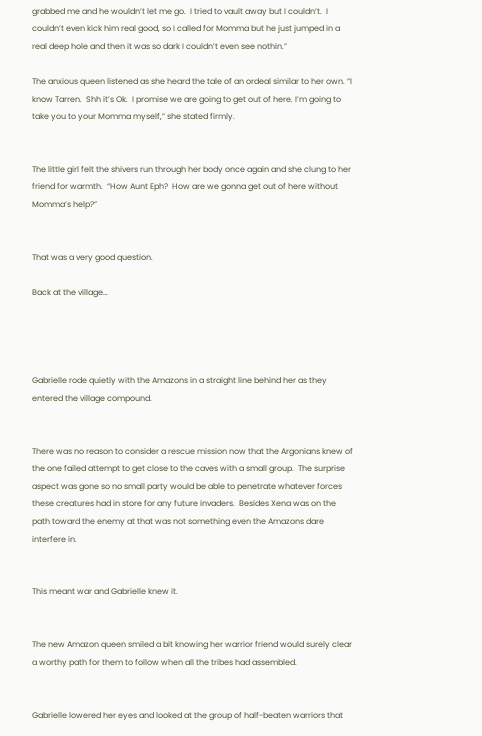grabbed me and he wouldn’t let me go.  I tried to vault away but I couldn’t.  I couldn’t even kick him real good, so I called for Momma but he just jumped in a real deep hole and then it was so dark I couldn’t even see nothin.”

The anxious queen listened as she heard the tale of an ordeal similar to her own. “I know Tarren.  Shh it’s Ok.  I promise we are going to get out of here. I’m going to take you to your Momma myself,” she stated firmly.


The little girl felt the shivers run through her body once again and she clung to her friend for warmth.  “How Aunt Eph?  How are we gonna get out of here without Momma’s help?”


That was a very good question.

Back at the village…




Gabrielle rode quietly with the Amazons in a straight line behind her as they entered the village compound.


There was no reason to consider a rescue mission now that the Argonians knew of the one failed attempt to get close to the caves with a small group.  The surprise aspect was gone so no small party would be able to penetrate whatever forces these creatures had in store for any future invaders.  Besides Xena was on the path toward the enemy at that was not something even the Amazons dare interfere in.


This meant war and Gabrielle knew it.


The new Amazon queen smiled a bit knowing her warrior friend would surely clear a worthy path for them to follow when all the tribes had assembled.


Gabrielle lowered her eyes and looked at the group of half-beaten warriors that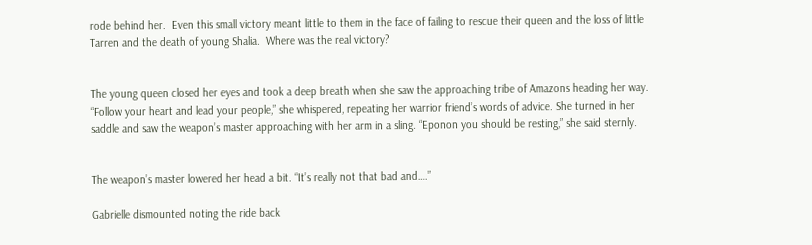rode behind her.  Even this small victory meant little to them in the face of failing to rescue their queen and the loss of little Tarren and the death of young Shalia.  Where was the real victory?


The young queen closed her eyes and took a deep breath when she saw the approaching tribe of Amazons heading her way.  “Follow your heart and lead your people,” she whispered, repeating her warrior friend’s words of advice. She turned in her saddle and saw the weapon’s master approaching with her arm in a sling. “Eponon you should be resting,” she said sternly.


The weapon’s master lowered her head a bit. “It’s really not that bad and….”

Gabrielle dismounted noting the ride back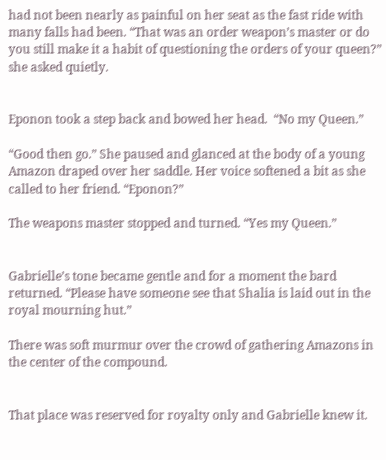had not been nearly as painful on her seat as the fast ride with many falls had been. “That was an order weapon’s master or do you still make it a habit of questioning the orders of your queen?” she asked quietly.


Eponon took a step back and bowed her head.  “No my Queen.”

“Good then go.” She paused and glanced at the body of a young Amazon draped over her saddle. Her voice softened a bit as she called to her friend. “Eponon?”

The weapons master stopped and turned. “Yes my Queen.”


Gabrielle’s tone became gentle and for a moment the bard returned. “Please have someone see that Shalia is laid out in the royal mourning hut.”

There was soft murmur over the crowd of gathering Amazons in the center of the compound.


That place was reserved for royalty only and Gabrielle knew it.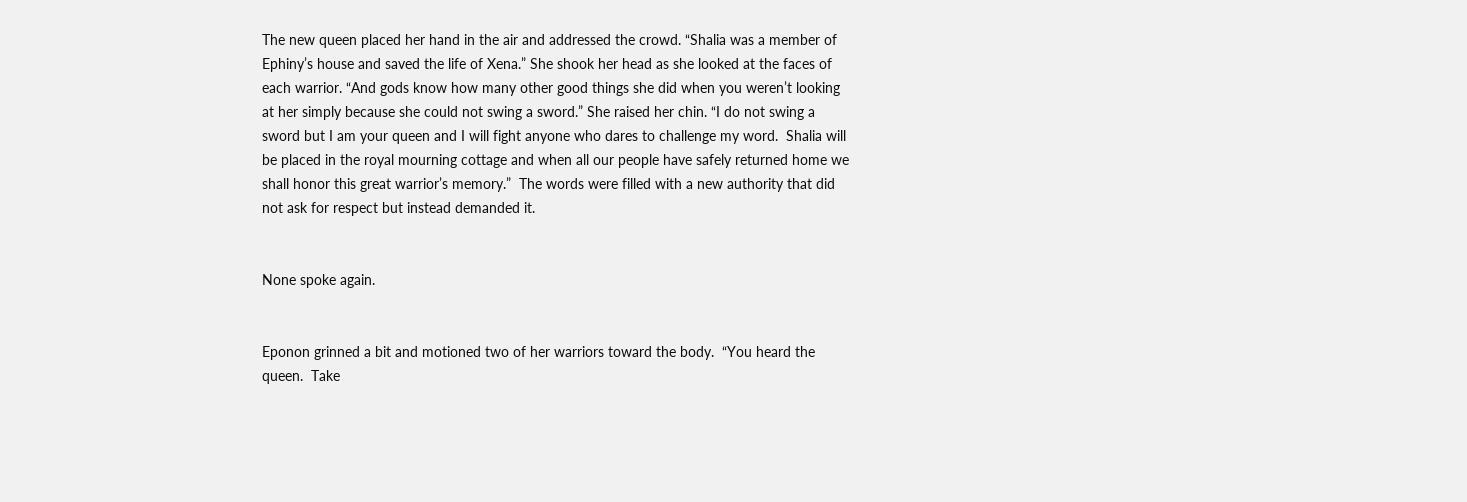The new queen placed her hand in the air and addressed the crowd. “Shalia was a member of Ephiny’s house and saved the life of Xena.” She shook her head as she looked at the faces of each warrior. “And gods know how many other good things she did when you weren’t looking at her simply because she could not swing a sword.” She raised her chin. “I do not swing a sword but I am your queen and I will fight anyone who dares to challenge my word.  Shalia will be placed in the royal mourning cottage and when all our people have safely returned home we shall honor this great warrior’s memory.”  The words were filled with a new authority that did not ask for respect but instead demanded it.


None spoke again.


Eponon grinned a bit and motioned two of her warriors toward the body.  “You heard the queen.  Take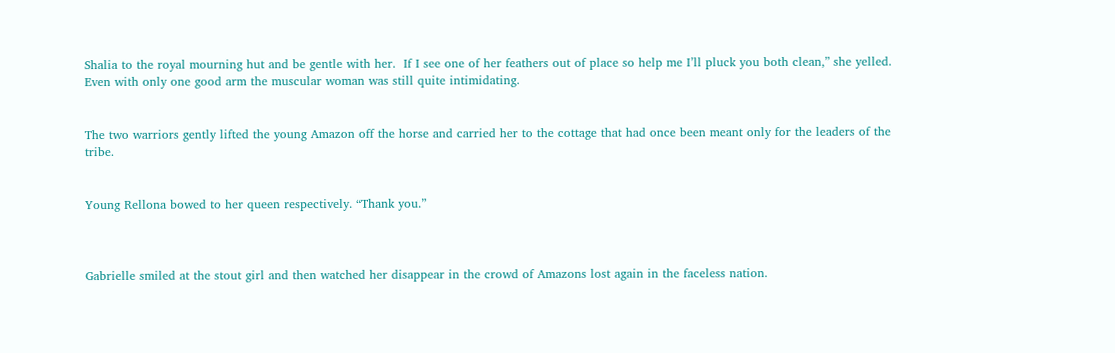Shalia to the royal mourning hut and be gentle with her.  If I see one of her feathers out of place so help me I’ll pluck you both clean,” she yelled.  Even with only one good arm the muscular woman was still quite intimidating.


The two warriors gently lifted the young Amazon off the horse and carried her to the cottage that had once been meant only for the leaders of the tribe.


Young Rellona bowed to her queen respectively. “Thank you.”



Gabrielle smiled at the stout girl and then watched her disappear in the crowd of Amazons lost again in the faceless nation.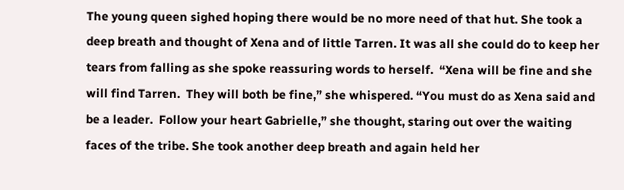The young queen sighed hoping there would be no more need of that hut. She took a deep breath and thought of Xena and of little Tarren. It was all she could do to keep her tears from falling as she spoke reassuring words to herself.  “Xena will be fine and she will find Tarren.  They will both be fine,” she whispered. “You must do as Xena said and be a leader.  Follow your heart Gabrielle,” she thought, staring out over the waiting faces of the tribe. She took another deep breath and again held her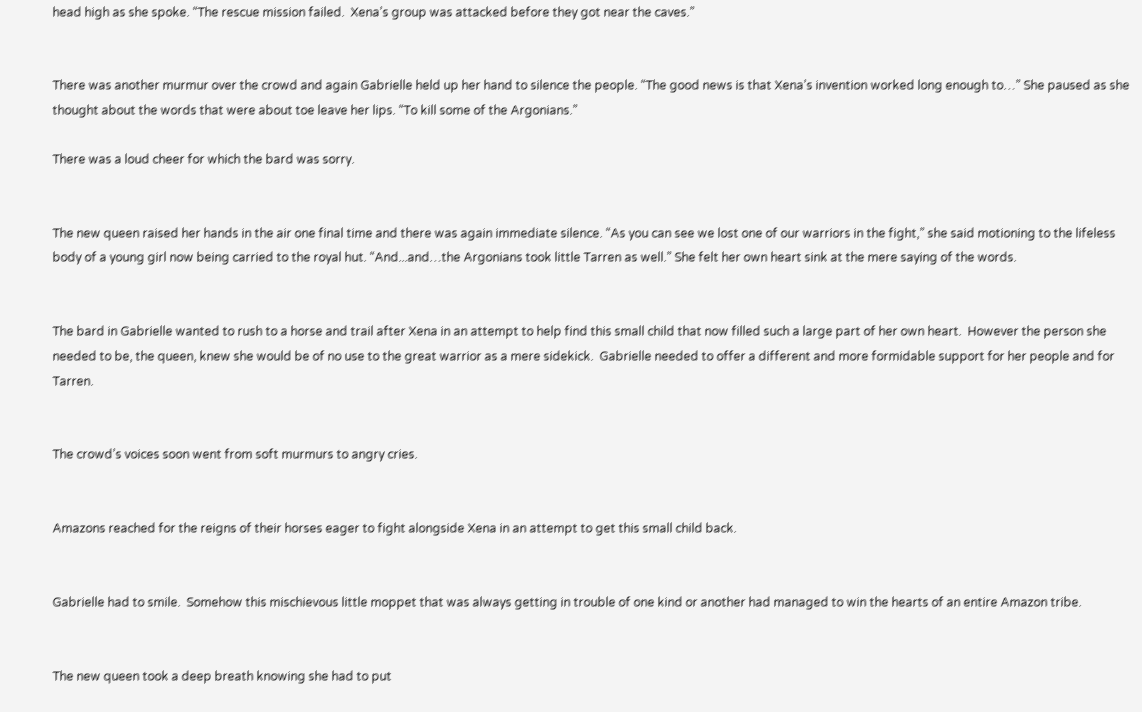head high as she spoke. “The rescue mission failed.  Xena’s group was attacked before they got near the caves.”


There was another murmur over the crowd and again Gabrielle held up her hand to silence the people. “The good news is that Xena’s invention worked long enough to…” She paused as she thought about the words that were about toe leave her lips. “To kill some of the Argonians.”

There was a loud cheer for which the bard was sorry.


The new queen raised her hands in the air one final time and there was again immediate silence. “As you can see we lost one of our warriors in the fight,” she said motioning to the lifeless body of a young girl now being carried to the royal hut. “And...and…the Argonians took little Tarren as well.” She felt her own heart sink at the mere saying of the words.


The bard in Gabrielle wanted to rush to a horse and trail after Xena in an attempt to help find this small child that now filled such a large part of her own heart.  However the person she needed to be, the queen, knew she would be of no use to the great warrior as a mere sidekick.  Gabrielle needed to offer a different and more formidable support for her people and for Tarren.


The crowd’s voices soon went from soft murmurs to angry cries.


Amazons reached for the reigns of their horses eager to fight alongside Xena in an attempt to get this small child back.


Gabrielle had to smile.  Somehow this mischievous little moppet that was always getting in trouble of one kind or another had managed to win the hearts of an entire Amazon tribe.


The new queen took a deep breath knowing she had to put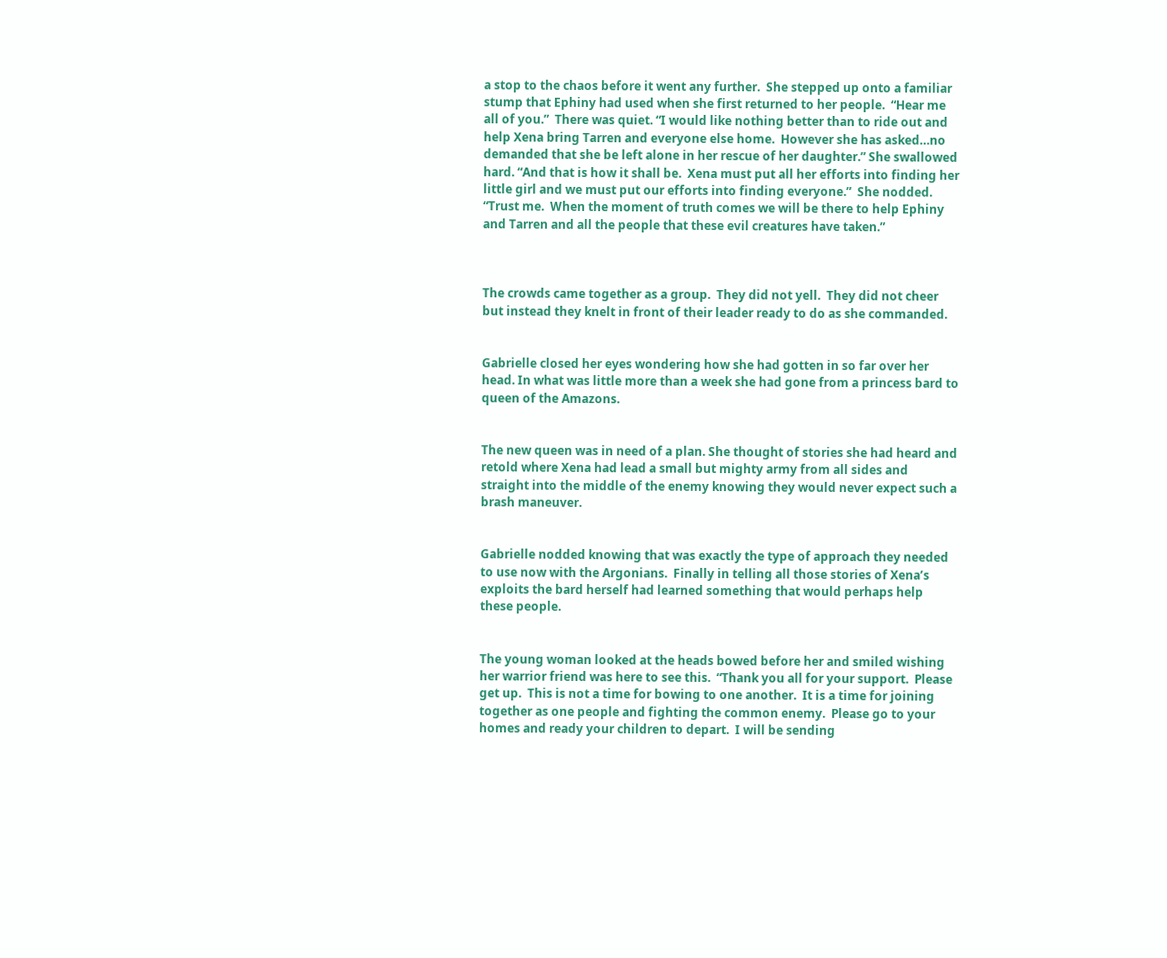a stop to the chaos before it went any further.  She stepped up onto a familiar stump that Ephiny had used when she first returned to her people.  “Hear me all of you.”  There was quiet. “I would like nothing better than to ride out and help Xena bring Tarren and everyone else home.  However she has asked…no demanded that she be left alone in her rescue of her daughter.” She swallowed hard. “And that is how it shall be.  Xena must put all her efforts into finding her little girl and we must put our efforts into finding everyone.”  She nodded. “Trust me.  When the moment of truth comes we will be there to help Ephiny and Tarren and all the people that these evil creatures have taken.”



The crowds came together as a group.  They did not yell.  They did not cheer but instead they knelt in front of their leader ready to do as she commanded.


Gabrielle closed her eyes wondering how she had gotten in so far over her head. In what was little more than a week she had gone from a princess bard to queen of the Amazons.


The new queen was in need of a plan. She thought of stories she had heard and retold where Xena had lead a small but mighty army from all sides and straight into the middle of the enemy knowing they would never expect such a brash maneuver.


Gabrielle nodded knowing that was exactly the type of approach they needed to use now with the Argonians.  Finally in telling all those stories of Xena’s exploits the bard herself had learned something that would perhaps help these people.


The young woman looked at the heads bowed before her and smiled wishing her warrior friend was here to see this.  “Thank you all for your support.  Please get up.  This is not a time for bowing to one another.  It is a time for joining together as one people and fighting the common enemy.  Please go to your homes and ready your children to depart.  I will be sending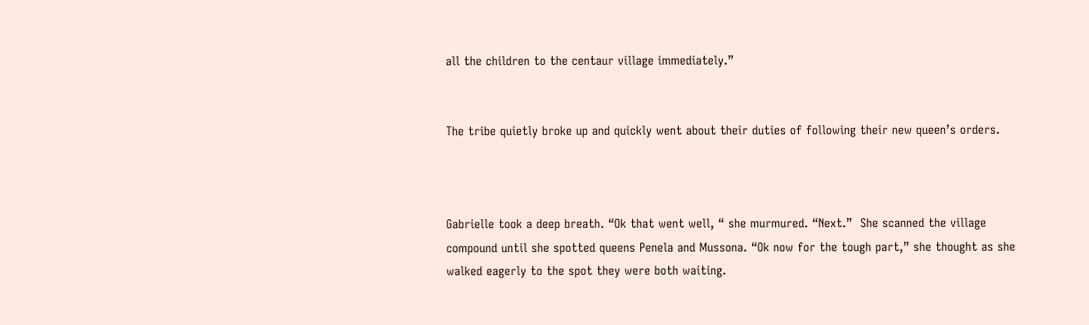all the children to the centaur village immediately.”


The tribe quietly broke up and quickly went about their duties of following their new queen’s orders.



Gabrielle took a deep breath. “Ok that went well, “ she murmured. “Next.”  She scanned the village compound until she spotted queens Penela and Mussona. “Ok now for the tough part,” she thought as she walked eagerly to the spot they were both waiting.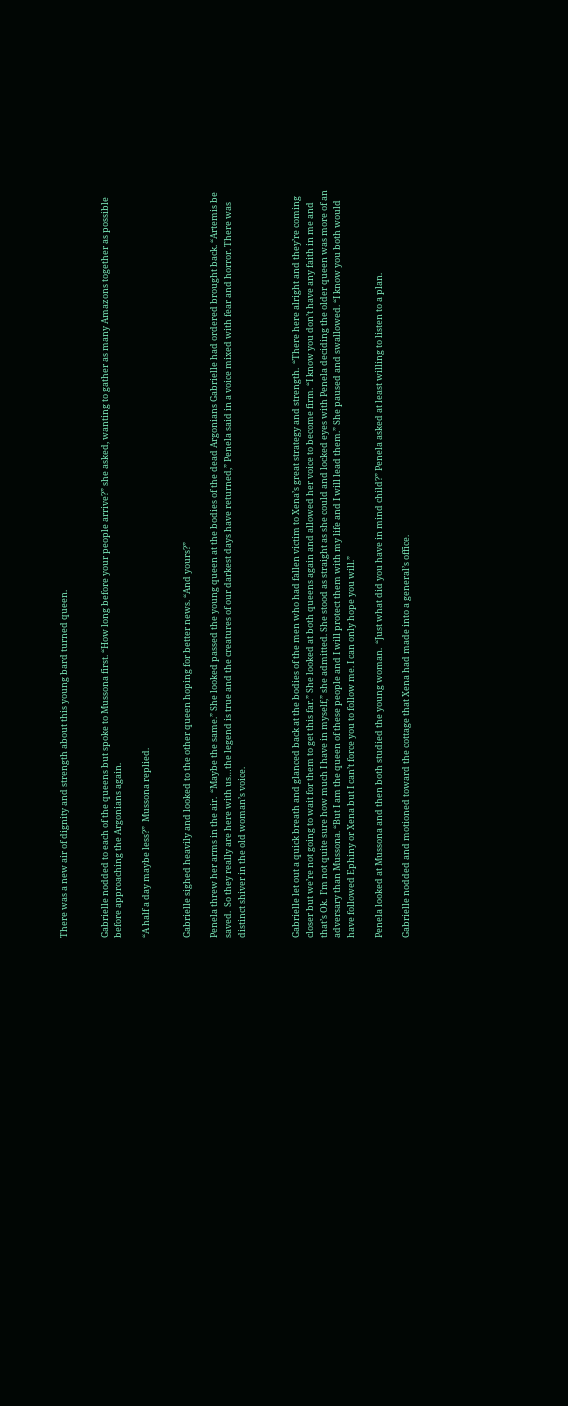There was a new air of dignity and strength about this young bard turned queen.


Gabrielle nodded to each of the queens but spoke to Mussona first. “How long before your people arrive?” she asked, wanting to gather as many Amazons together as possible before approaching the Argonians again.

“A half a day maybe less?”  Mussona replied.


Gabrielle sighed heavily and looked to the other queen hoping for better news. “And yours?”

Penela threw her arms in the air.  “Maybe the same.” She looked passed the young queen at the bodies of the dead Argonians Gabrielle had ordered brought back. “Artemis be saved.  So they really are here with us…the legend is true and the creatures of our darkest days have returned,” Penela said in a voice mixed with fear and horror. There was distinct shiver in the old woman’s voice.



Gabrielle let out a quick breath and glanced back at the bodies of the men who had fallen victim to Xena’s great strategy and strength.  “There here alright and they’re coming closer but we’re not going to wait for them to get this far.” She looked at both queens again and allowed her voice to become firm. “I know you don’t have any faith in me and that’s Ok.  I’m not quite sure how much I have in myself,” she admitted. She stood as straight as she could and locked eyes with Penela deciding the older queen was more of an adversary than Mussona. “But I am the queen of these people and I will protect them with my life and I will lead them.” She paused and swallowed. “I know you both would have followed Ephiny or Xena but I can’t force you to follow me. I can only hope you will.”

Penela looked at Mussona and then both studied the young woman.  “Just what did you have in mind child?” Penela asked at least willing to listen to a plan.

Gabrielle nodded and motioned toward the cottage that Xena had made into a general’s office.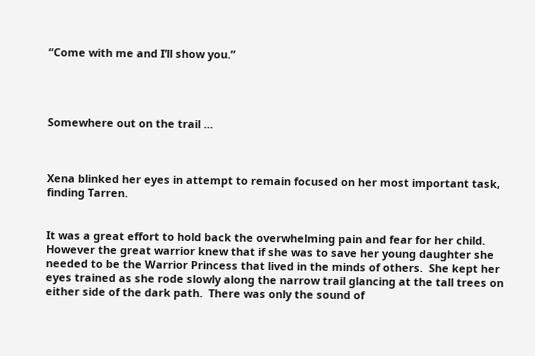“Come with me and I’ll show you.”




Somewhere out on the trail …



Xena blinked her eyes in attempt to remain focused on her most important task, finding Tarren.


It was a great effort to hold back the overwhelming pain and fear for her child. However the great warrior knew that if she was to save her young daughter she needed to be the Warrior Princess that lived in the minds of others.  She kept her eyes trained as she rode slowly along the narrow trail glancing at the tall trees on either side of the dark path.  There was only the sound of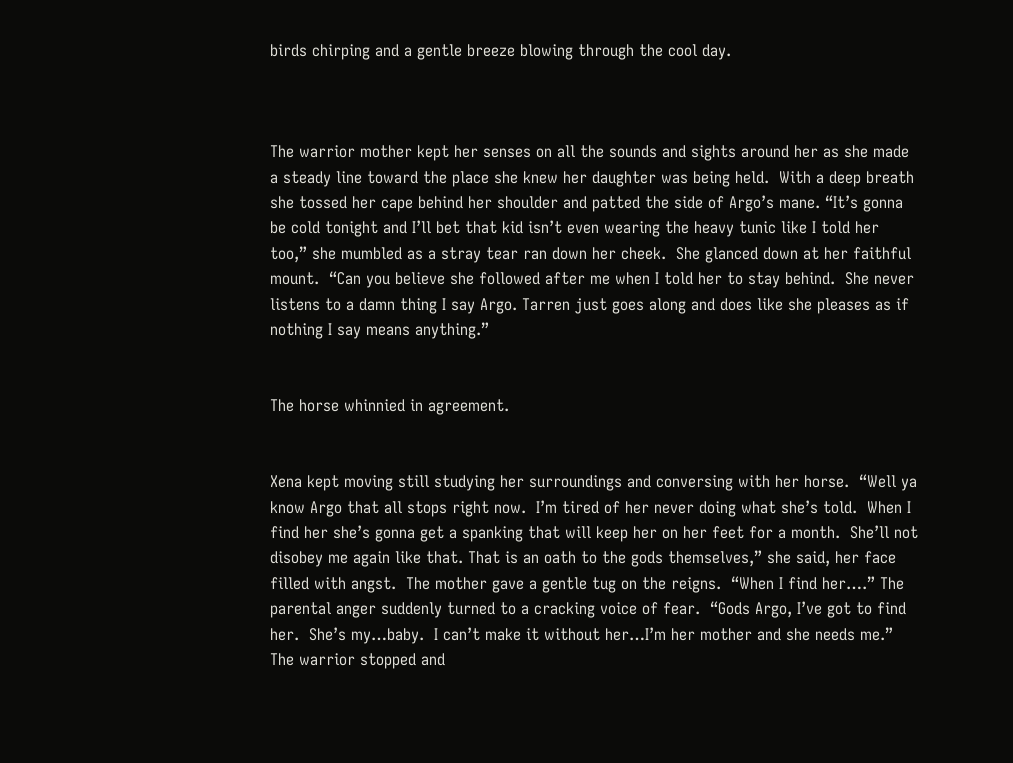birds chirping and a gentle breeze blowing through the cool day.



The warrior mother kept her senses on all the sounds and sights around her as she made a steady line toward the place she knew her daughter was being held.  With a deep breath she tossed her cape behind her shoulder and patted the side of Argo’s mane. “It’s gonna be cold tonight and I’ll bet that kid isn’t even wearing the heavy tunic like I told her too,” she mumbled as a stray tear ran down her cheek.  She glanced down at her faithful mount.  “Can you believe she followed after me when I told her to stay behind.  She never listens to a damn thing I say Argo. Tarren just goes along and does like she pleases as if nothing I say means anything.”


The horse whinnied in agreement.


Xena kept moving still studying her surroundings and conversing with her horse.  “Well ya know Argo that all stops right now.  I’m tired of her never doing what she’s told.  When I find her she’s gonna get a spanking that will keep her on her feet for a month.  She’ll not disobey me again like that. That is an oath to the gods themselves,” she said, her face filled with angst.  The mother gave a gentle tug on the reigns.  “When I find her….” The parental anger suddenly turned to a cracking voice of fear.  “Gods Argo, I’ve got to find her.  She’s my…baby.  I can’t make it without her…I’m her mother and she needs me.” The warrior stopped and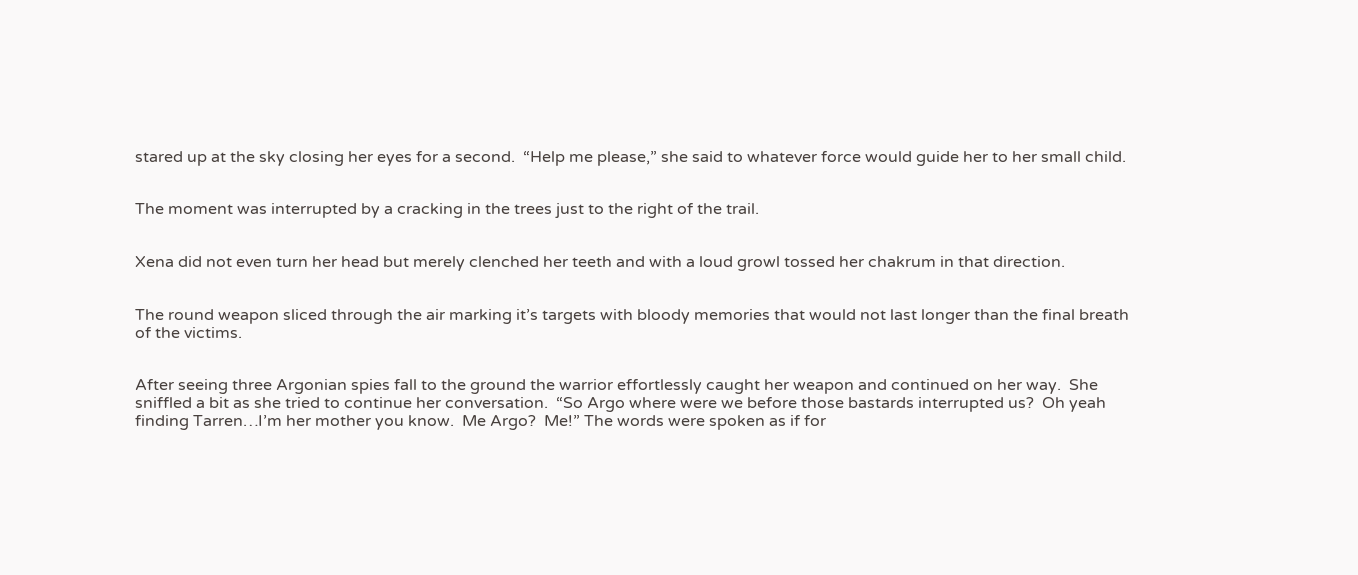stared up at the sky closing her eyes for a second.  “Help me please,” she said to whatever force would guide her to her small child.


The moment was interrupted by a cracking in the trees just to the right of the trail.


Xena did not even turn her head but merely clenched her teeth and with a loud growl tossed her chakrum in that direction.


The round weapon sliced through the air marking it’s targets with bloody memories that would not last longer than the final breath of the victims.


After seeing three Argonian spies fall to the ground the warrior effortlessly caught her weapon and continued on her way.  She sniffled a bit as she tried to continue her conversation.  “So Argo where were we before those bastards interrupted us?  Oh yeah finding Tarren…I’m her mother you know.  Me Argo?  Me!” The words were spoken as if for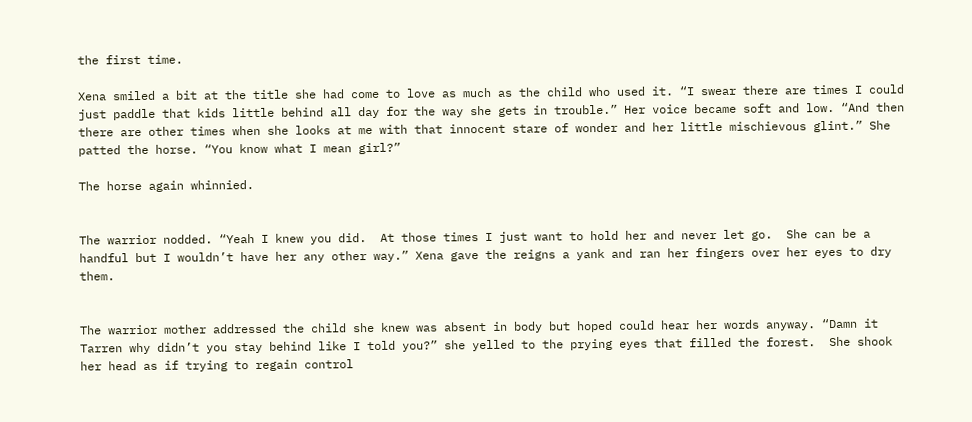the first time.

Xena smiled a bit at the title she had come to love as much as the child who used it. “I swear there are times I could just paddle that kids little behind all day for the way she gets in trouble.” Her voice became soft and low. “And then there are other times when she looks at me with that innocent stare of wonder and her little mischievous glint.” She patted the horse. “You know what I mean girl?”

The horse again whinnied.


The warrior nodded. “Yeah I knew you did.  At those times I just want to hold her and never let go.  She can be a handful but I wouldn’t have her any other way.” Xena gave the reigns a yank and ran her fingers over her eyes to dry them.


The warrior mother addressed the child she knew was absent in body but hoped could hear her words anyway. “Damn it Tarren why didn’t you stay behind like I told you?” she yelled to the prying eyes that filled the forest.  She shook her head as if trying to regain control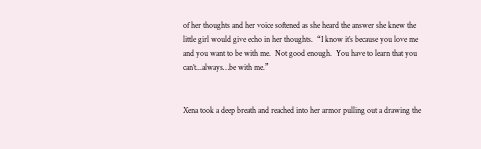of her thoughts and her voice softened as she heard the answer she knew the little girl would give echo in her thoughts.  “I know it’s because you love me and you want to be with me.  Not good enough.  You have to learn that you can’t...always…be with me.”


Xena took a deep breath and reached into her armor pulling out a drawing the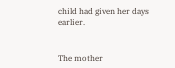child had given her days earlier.


The mother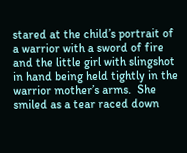stared at the child’s portrait of a warrior with a sword of fire and the little girl with slingshot in hand being held tightly in the warrior mother’s arms.  She smiled as a tear raced down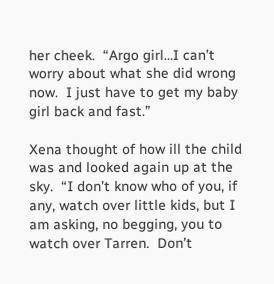her cheek.  “Argo girl…I can’t worry about what she did wrong now.  I just have to get my baby girl back and fast.”

Xena thought of how ill the child was and looked again up at the sky.  “I don’t know who of you, if any, watch over little kids, but I am asking, no begging, you to watch over Tarren.  Don’t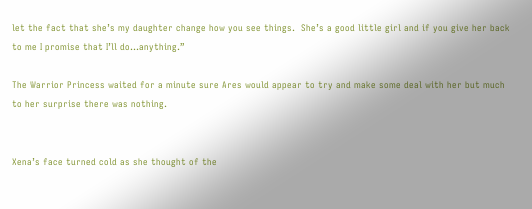let the fact that she’s my daughter change how you see things.  She’s a good little girl and if you give her back to me I promise that I’ll do…anything.”

The Warrior Princess waited for a minute sure Ares would appear to try and make some deal with her but much to her surprise there was nothing.


Xena’s face turned cold as she thought of the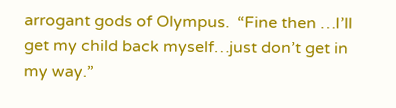arrogant gods of Olympus.  “Fine then …I’ll get my child back myself…just don’t get in my way.”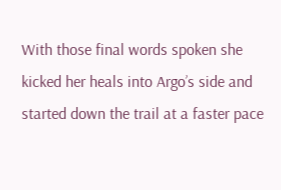With those final words spoken she kicked her heals into Argo’s side and started down the trail at a faster pace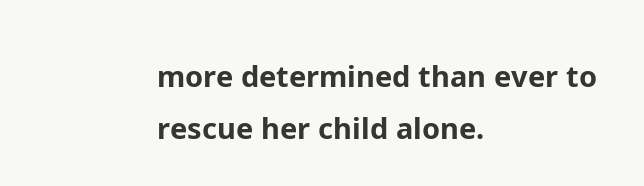more determined than ever to rescue her child alone.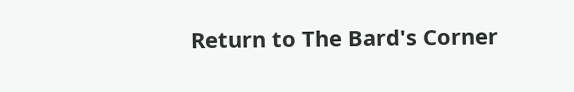Return to The Bard's Corner